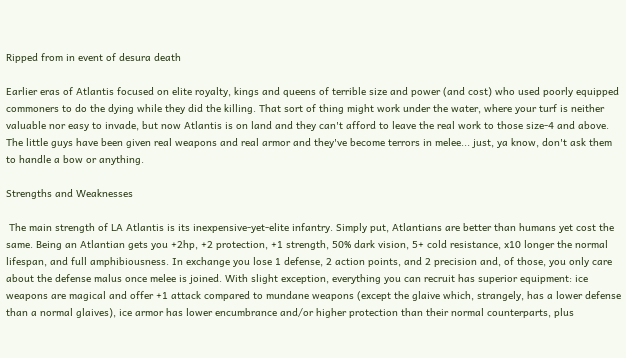Ripped from in event of desura death

Earlier eras of Atlantis focused on elite royalty, kings and queens of terrible size and power (and cost) who used poorly equipped commoners to do the dying while they did the killing. That sort of thing might work under the water, where your turf is neither valuable nor easy to invade, but now Atlantis is on land and they can't afford to leave the real work to those size-4 and above. The little guys have been given real weapons and real armor and they've become terrors in melee... just, ya know, don't ask them to handle a bow or anything.

Strengths and Weaknesses

 The main strength of LA Atlantis is its inexpensive-yet-elite infantry. Simply put, Atlantians are better than humans yet cost the same. Being an Atlantian gets you +2hp, +2 protection, +1 strength, 50% dark vision, 5+ cold resistance, x10 longer the normal lifespan, and full amphibiousness. In exchange you lose 1 defense, 2 action points, and 2 precision and, of those, you only care about the defense malus once melee is joined. With slight exception, everything you can recruit has superior equipment: ice weapons are magical and offer +1 attack compared to mundane weapons (except the glaive which, strangely, has a lower defense than a normal glaives), ice armor has lower encumbrance and/or higher protection than their normal counterparts, plus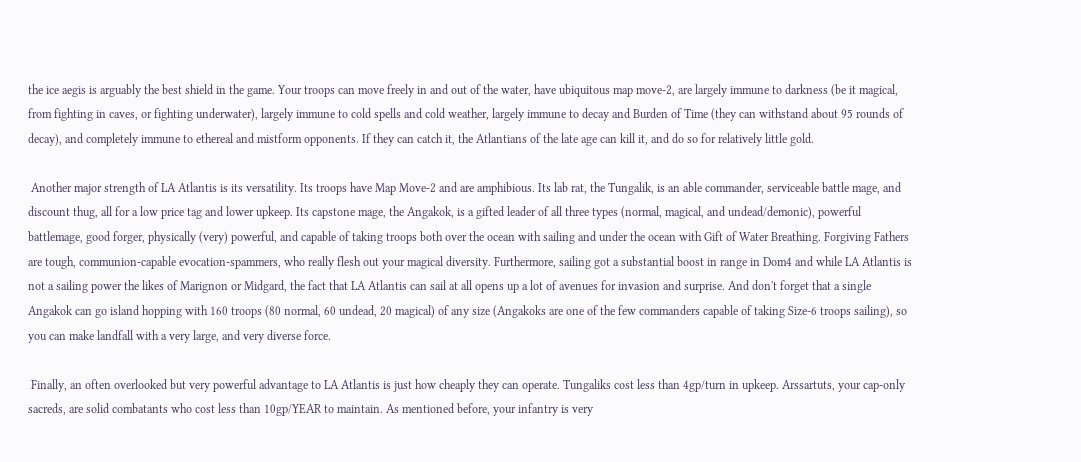the ice aegis is arguably the best shield in the game. Your troops can move freely in and out of the water, have ubiquitous map move-2, are largely immune to darkness (be it magical, from fighting in caves, or fighting underwater), largely immune to cold spells and cold weather, largely immune to decay and Burden of Time (they can withstand about 95 rounds of decay), and completely immune to ethereal and mistform opponents. If they can catch it, the Atlantians of the late age can kill it, and do so for relatively little gold.

 Another major strength of LA Atlantis is its versatility. Its troops have Map Move-2 and are amphibious. Its lab rat, the Tungalik, is an able commander, serviceable battle mage, and discount thug, all for a low price tag and lower upkeep. Its capstone mage, the Angakok, is a gifted leader of all three types (normal, magical, and undead/demonic), powerful battlemage, good forger, physically (very) powerful, and capable of taking troops both over the ocean with sailing and under the ocean with Gift of Water Breathing. Forgiving Fathers are tough, communion-capable evocation-spammers, who really flesh out your magical diversity. Furthermore, sailing got a substantial boost in range in Dom4 and while LA Atlantis is not a sailing power the likes of Marignon or Midgard, the fact that LA Atlantis can sail at all opens up a lot of avenues for invasion and surprise. And don't forget that a single Angakok can go island hopping with 160 troops (80 normal, 60 undead, 20 magical) of any size (Angakoks are one of the few commanders capable of taking Size-6 troops sailing), so you can make landfall with a very large, and very diverse force.

 Finally, an often overlooked but very powerful advantage to LA Atlantis is just how cheaply they can operate. Tungaliks cost less than 4gp/turn in upkeep. Arssartuts, your cap-only sacreds, are solid combatants who cost less than 10gp/YEAR to maintain. As mentioned before, your infantry is very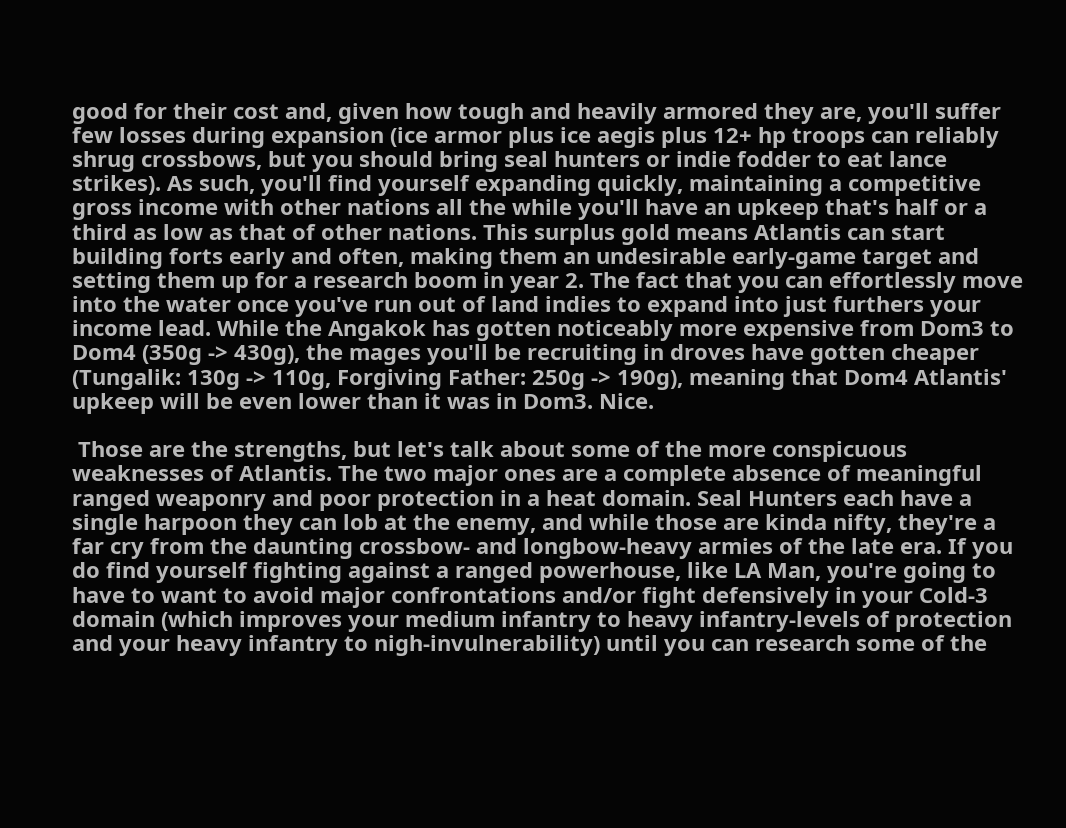good for their cost and, given how tough and heavily armored they are, you'll suffer few losses during expansion (ice armor plus ice aegis plus 12+ hp troops can reliably shrug crossbows, but you should bring seal hunters or indie fodder to eat lance strikes). As such, you'll find yourself expanding quickly, maintaining a competitive gross income with other nations all the while you'll have an upkeep that's half or a third as low as that of other nations. This surplus gold means Atlantis can start building forts early and often, making them an undesirable early-game target and setting them up for a research boom in year 2. The fact that you can effortlessly move into the water once you've run out of land indies to expand into just furthers your income lead. While the Angakok has gotten noticeably more expensive from Dom3 to Dom4 (350g -> 430g), the mages you'll be recruiting in droves have gotten cheaper (Tungalik: 130g -> 110g, Forgiving Father: 250g -> 190g), meaning that Dom4 Atlantis' upkeep will be even lower than it was in Dom3. Nice.

 Those are the strengths, but let's talk about some of the more conspicuous weaknesses of Atlantis. The two major ones are a complete absence of meaningful ranged weaponry and poor protection in a heat domain. Seal Hunters each have a single harpoon they can lob at the enemy, and while those are kinda nifty, they're a far cry from the daunting crossbow- and longbow-heavy armies of the late era. If you do find yourself fighting against a ranged powerhouse, like LA Man, you're going to have to want to avoid major confrontations and/or fight defensively in your Cold-3 domain (which improves your medium infantry to heavy infantry-levels of protection and your heavy infantry to nigh-invulnerability) until you can research some of the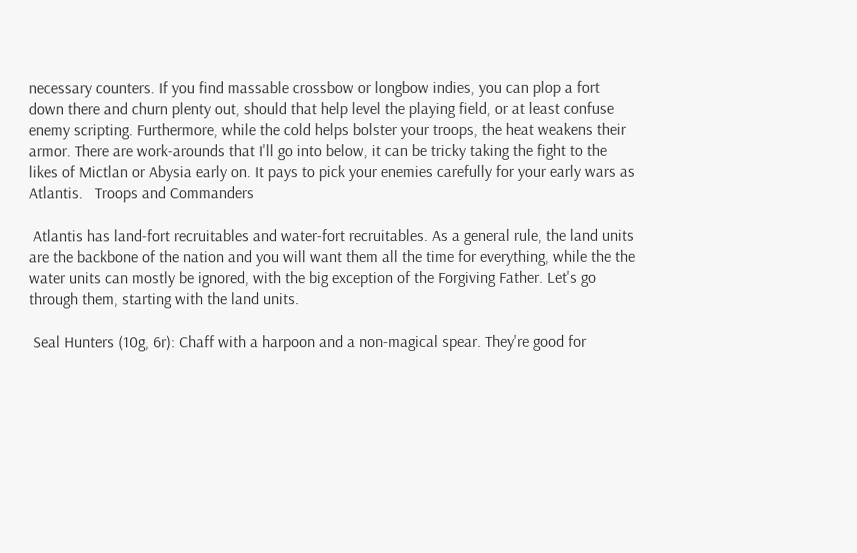necessary counters. If you find massable crossbow or longbow indies, you can plop a fort down there and churn plenty out, should that help level the playing field, or at least confuse enemy scripting. Furthermore, while the cold helps bolster your troops, the heat weakens their armor. There are work-arounds that I'll go into below, it can be tricky taking the fight to the likes of Mictlan or Abysia early on. It pays to pick your enemies carefully for your early wars as Atlantis.   Troops and Commanders

 Atlantis has land-fort recruitables and water-fort recruitables. As a general rule, the land units are the backbone of the nation and you will want them all the time for everything, while the the water units can mostly be ignored, with the big exception of the Forgiving Father. Let's go through them, starting with the land units.

 Seal Hunters (10g, 6r): Chaff with a harpoon and a non-magical spear. They're good for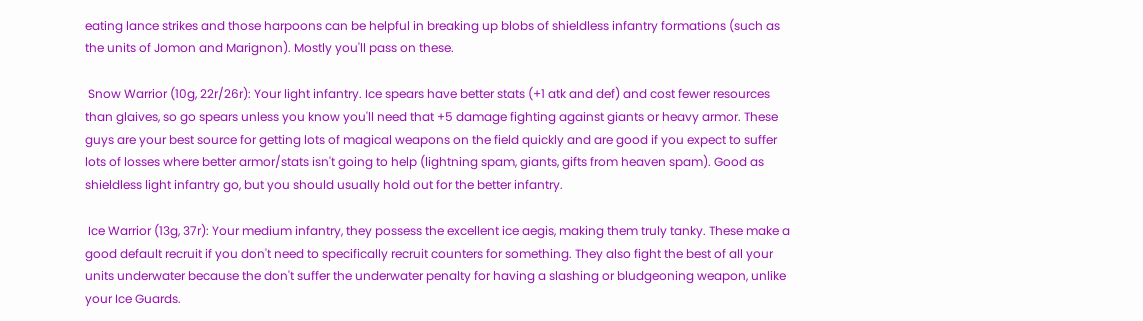eating lance strikes and those harpoons can be helpful in breaking up blobs of shieldless infantry formations (such as the units of Jomon and Marignon). Mostly you'll pass on these.

 Snow Warrior (10g, 22r/26r): Your light infantry. Ice spears have better stats (+1 atk and def) and cost fewer resources than glaives, so go spears unless you know you'll need that +5 damage fighting against giants or heavy armor. These guys are your best source for getting lots of magical weapons on the field quickly and are good if you expect to suffer lots of losses where better armor/stats isn't going to help (lightning spam, giants, gifts from heaven spam). Good as shieldless light infantry go, but you should usually hold out for the better infantry.

 Ice Warrior (13g, 37r): Your medium infantry, they possess the excellent ice aegis, making them truly tanky. These make a good default recruit if you don't need to specifically recruit counters for something. They also fight the best of all your units underwater because the don't suffer the underwater penalty for having a slashing or bludgeoning weapon, unlike your Ice Guards.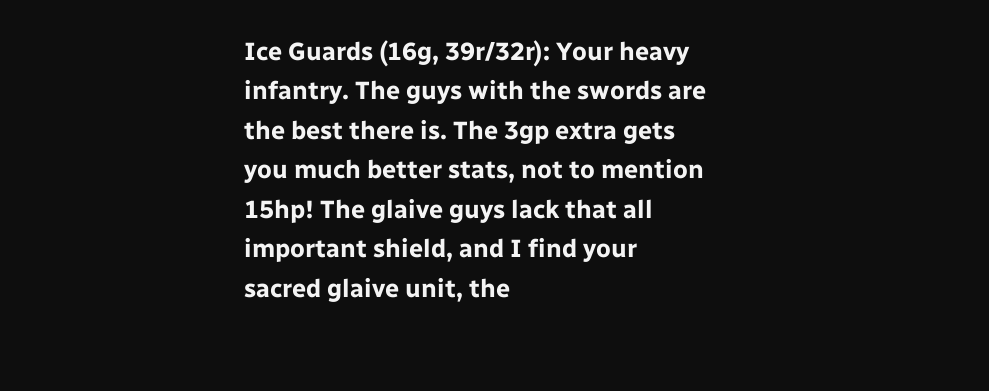Ice Guards (16g, 39r/32r): Your heavy infantry. The guys with the swords are the best there is. The 3gp extra gets you much better stats, not to mention 15hp! The glaive guys lack that all important shield, and I find your sacred glaive unit, the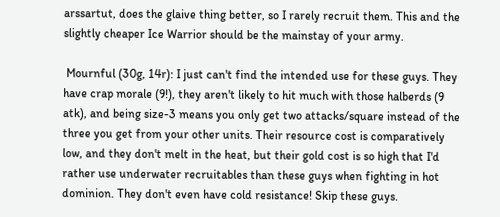arssartut, does the glaive thing better, so I rarely recruit them. This and the slightly cheaper Ice Warrior should be the mainstay of your army.

 Mournful (30g, 14r): I just can't find the intended use for these guys. They have crap morale (9!), they aren't likely to hit much with those halberds (9 atk), and being size-3 means you only get two attacks/square instead of the three you get from your other units. Their resource cost is comparatively low, and they don't melt in the heat, but their gold cost is so high that I'd rather use underwater recruitables than these guys when fighting in hot dominion. They don't even have cold resistance! Skip these guys.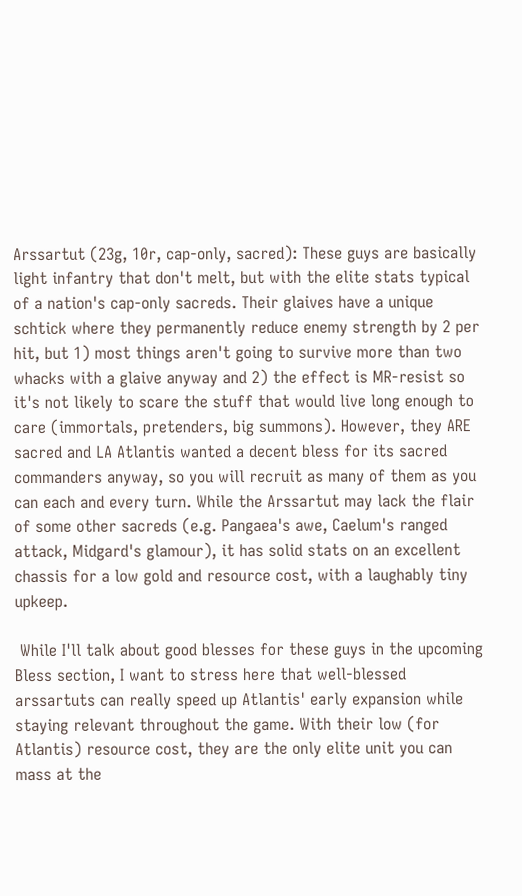Arssartut (23g, 10r, cap-only, sacred): These guys are basically light infantry that don't melt, but with the elite stats typical of a nation's cap-only sacreds. Their glaives have a unique schtick where they permanently reduce enemy strength by 2 per hit, but 1) most things aren't going to survive more than two whacks with a glaive anyway and 2) the effect is MR-resist so it's not likely to scare the stuff that would live long enough to care (immortals, pretenders, big summons). However, they ARE sacred and LA Atlantis wanted a decent bless for its sacred commanders anyway, so you will recruit as many of them as you can each and every turn. While the Arssartut may lack the flair of some other sacreds (e.g. Pangaea's awe, Caelum's ranged attack, Midgard's glamour), it has solid stats on an excellent chassis for a low gold and resource cost, with a laughably tiny upkeep.

 While I'll talk about good blesses for these guys in the upcoming Bless section, I want to stress here that well-blessed arssartuts can really speed up Atlantis' early expansion while staying relevant throughout the game. With their low (for Atlantis) resource cost, they are the only elite unit you can mass at the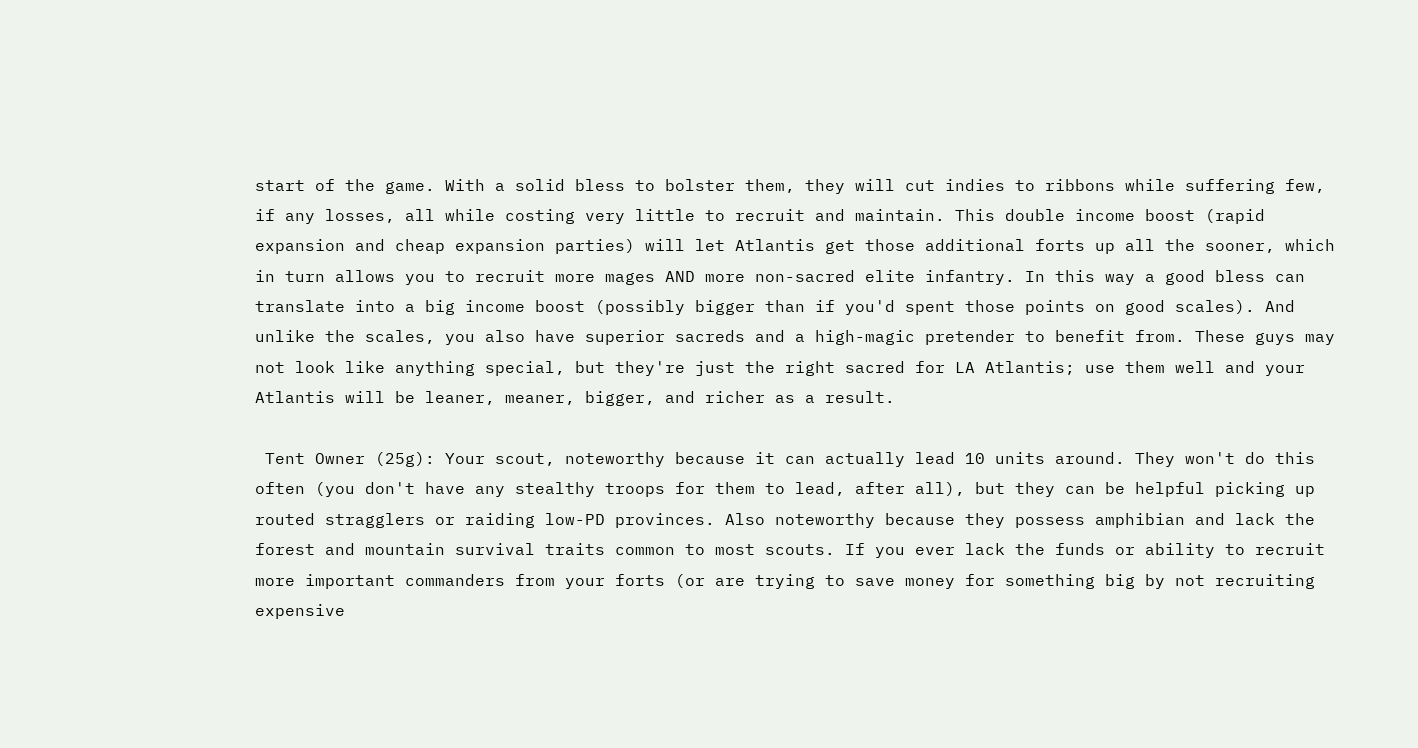start of the game. With a solid bless to bolster them, they will cut indies to ribbons while suffering few, if any losses, all while costing very little to recruit and maintain. This double income boost (rapid expansion and cheap expansion parties) will let Atlantis get those additional forts up all the sooner, which in turn allows you to recruit more mages AND more non-sacred elite infantry. In this way a good bless can translate into a big income boost (possibly bigger than if you'd spent those points on good scales). And unlike the scales, you also have superior sacreds and a high-magic pretender to benefit from. These guys may not look like anything special, but they're just the right sacred for LA Atlantis; use them well and your Atlantis will be leaner, meaner, bigger, and richer as a result.

 Tent Owner (25g): Your scout, noteworthy because it can actually lead 10 units around. They won't do this often (you don't have any stealthy troops for them to lead, after all), but they can be helpful picking up routed stragglers or raiding low-PD provinces. Also noteworthy because they possess amphibian and lack the forest and mountain survival traits common to most scouts. If you ever lack the funds or ability to recruit more important commanders from your forts (or are trying to save money for something big by not recruiting expensive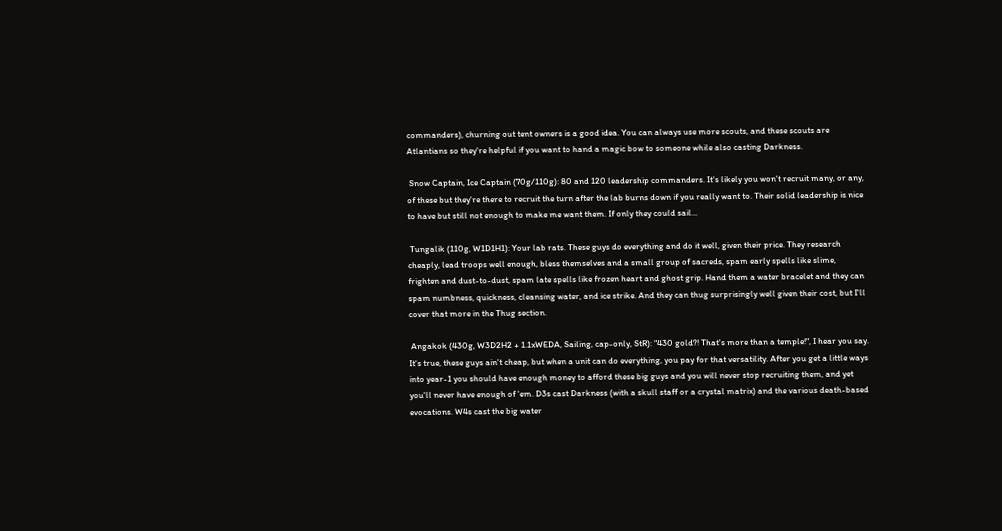commanders), churning out tent owners is a good idea. You can always use more scouts, and these scouts are Atlantians so they're helpful if you want to hand a magic bow to someone while also casting Darkness.

 Snow Captain, Ice Captain (70g/110g): 80 and 120 leadership commanders. It's likely you won't recruit many, or any, of these but they're there to recruit the turn after the lab burns down if you really want to. Their solid leadership is nice to have but still not enough to make me want them. If only they could sail...

 Tungalik (110g, W1D1H1): Your lab rats. These guys do everything and do it well, given their price. They research cheaply, lead troops well enough, bless themselves and a small group of sacreds, spam early spells like slime, frighten and dust-to-dust, spam late spells like frozen heart and ghost grip. Hand them a water bracelet and they can spam numbness, quickness, cleansing water, and ice strike. And they can thug surprisingly well given their cost, but I'll cover that more in the Thug section.

 Angakok (430g, W3D2H2 + 1.1xWEDA, Sailing, cap-only, StR): "430 gold?! That's more than a temple!", I hear you say. It's true, these guys ain't cheap, but when a unit can do everything, you pay for that versatility. After you get a little ways into year-1 you should have enough money to afford these big guys and you will never stop recruiting them, and yet you'll never have enough of 'em. D3s cast Darkness (with a skull staff or a crystal matrix) and the various death-based evocations. W4s cast the big water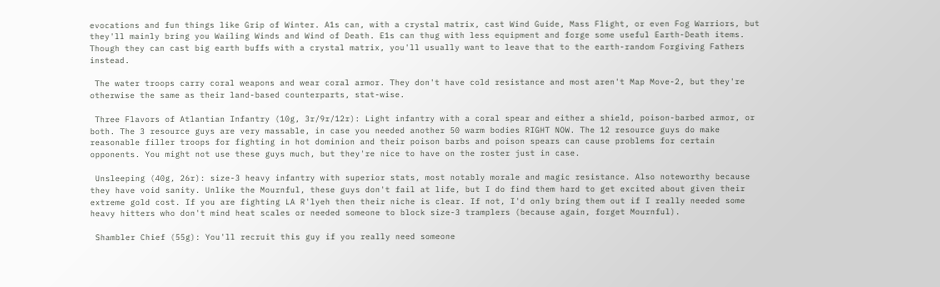evocations and fun things like Grip of Winter. A1s can, with a crystal matrix, cast Wind Guide, Mass Flight, or even Fog Warriors, but they'll mainly bring you Wailing Winds and Wind of Death. E1s can thug with less equipment and forge some useful Earth-Death items. Though they can cast big earth buffs with a crystal matrix, you'll usually want to leave that to the earth-random Forgiving Fathers instead.

 The water troops carry coral weapons and wear coral armor. They don't have cold resistance and most aren't Map Move-2, but they're otherwise the same as their land-based counterparts, stat-wise.

 Three Flavors of Atlantian Infantry (10g, 3r/9r/12r): Light infantry with a coral spear and either a shield, poison-barbed armor, or both. The 3 resource guys are very massable, in case you needed another 50 warm bodies RIGHT NOW. The 12 resource guys do make reasonable filler troops for fighting in hot dominion and their poison barbs and poison spears can cause problems for certain opponents. You might not use these guys much, but they're nice to have on the roster just in case.

 Unsleeping (40g, 26r): size-3 heavy infantry with superior stats, most notably morale and magic resistance. Also noteworthy because they have void sanity. Unlike the Mournful, these guys don't fail at life, but I do find them hard to get excited about given their extreme gold cost. If you are fighting LA R'lyeh then their niche is clear. If not, I'd only bring them out if I really needed some heavy hitters who don't mind heat scales or needed someone to block size-3 tramplers (because again, forget Mournful).

 Shambler Chief (55g): You'll recruit this guy if you really need someone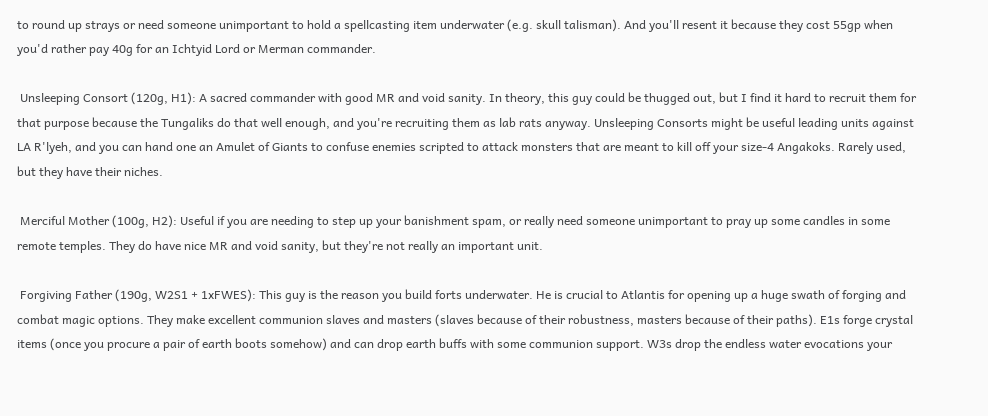to round up strays or need someone unimportant to hold a spellcasting item underwater (e.g. skull talisman). And you'll resent it because they cost 55gp when you'd rather pay 40g for an Ichtyid Lord or Merman commander.

 Unsleeping Consort (120g, H1): A sacred commander with good MR and void sanity. In theory, this guy could be thugged out, but I find it hard to recruit them for that purpose because the Tungaliks do that well enough, and you're recruiting them as lab rats anyway. Unsleeping Consorts might be useful leading units against LA R'lyeh, and you can hand one an Amulet of Giants to confuse enemies scripted to attack monsters that are meant to kill off your size-4 Angakoks. Rarely used, but they have their niches.

 Merciful Mother (100g, H2): Useful if you are needing to step up your banishment spam, or really need someone unimportant to pray up some candles in some remote temples. They do have nice MR and void sanity, but they're not really an important unit.

 Forgiving Father (190g, W2S1 + 1xFWES): This guy is the reason you build forts underwater. He is crucial to Atlantis for opening up a huge swath of forging and combat magic options. They make excellent communion slaves and masters (slaves because of their robustness, masters because of their paths). E1s forge crystal items (once you procure a pair of earth boots somehow) and can drop earth buffs with some communion support. W3s drop the endless water evocations your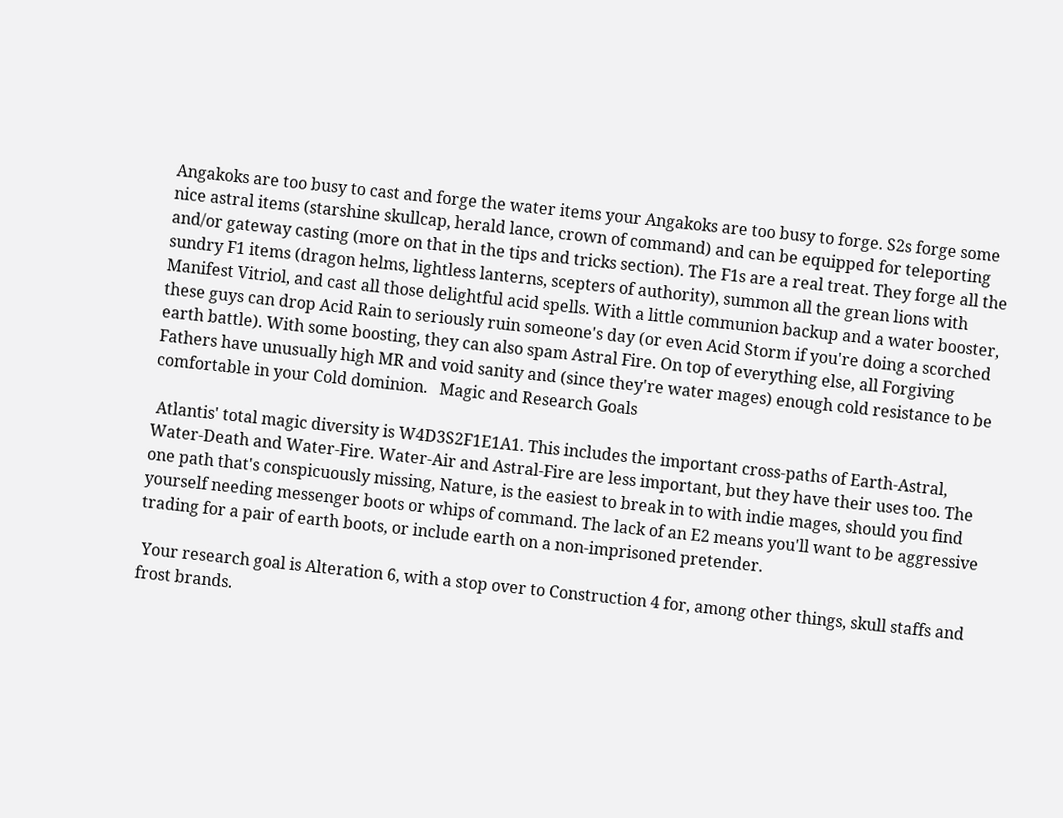Angakoks are too busy to cast and forge the water items your Angakoks are too busy to forge. S2s forge some nice astral items (starshine skullcap, herald lance, crown of command) and can be equipped for teleporting and/or gateway casting (more on that in the tips and tricks section). The F1s are a real treat. They forge all the sundry F1 items (dragon helms, lightless lanterns, scepters of authority), summon all the grean lions with Manifest Vitriol, and cast all those delightful acid spells. With a little communion backup and a water booster, these guys can drop Acid Rain to seriously ruin someone's day (or even Acid Storm if you're doing a scorched earth battle). With some boosting, they can also spam Astral Fire. On top of everything else, all Forgiving Fathers have unusually high MR and void sanity and (since they're water mages) enough cold resistance to be comfortable in your Cold dominion.   Magic and Research Goals

 Atlantis' total magic diversity is W4D3S2F1E1A1. This includes the important cross-paths of Earth-Astral, Water-Death and Water-Fire. Water-Air and Astral-Fire are less important, but they have their uses too. The one path that's conspicuously missing, Nature, is the easiest to break in to with indie mages, should you find yourself needing messenger boots or whips of command. The lack of an E2 means you'll want to be aggressive trading for a pair of earth boots, or include earth on a non-imprisoned pretender.

 Your research goal is Alteration 6, with a stop over to Construction 4 for, among other things, skull staffs and frost brands.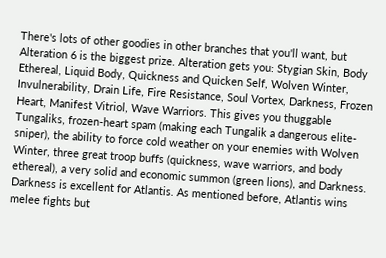There's lots of other goodies in other branches that you'll want, but Alteration 6 is the biggest prize. Alteration gets you: Stygian Skin, Body Ethereal, Liquid Body, Quickness and Quicken Self, Wolven Winter, Invulnerability, Drain Life, Fire Resistance, Soul Vortex, Darkness, Frozen Heart, Manifest Vitriol, Wave Warriors. This gives you thuggable Tungaliks, frozen-heart spam (making each Tungalik a dangerous elite-sniper), the ability to force cold weather on your enemies with Wolven Winter, three great troop buffs (quickness, wave warriors, and body ethereal), a very solid and economic summon (green lions), and Darkness. Darkness is excellent for Atlantis. As mentioned before, Atlantis wins melee fights but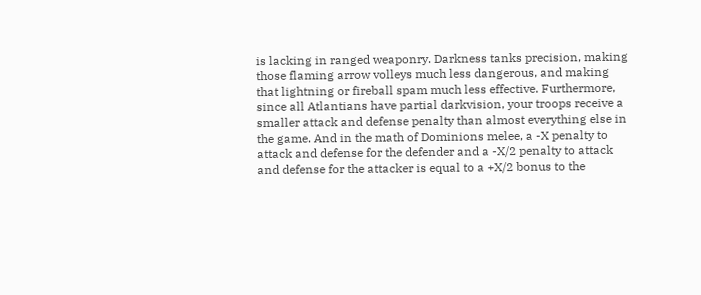is lacking in ranged weaponry. Darkness tanks precision, making those flaming arrow volleys much less dangerous, and making that lightning or fireball spam much less effective. Furthermore, since all Atlantians have partial darkvision, your troops receive a smaller attack and defense penalty than almost everything else in the game. And in the math of Dominions melee, a -X penalty to attack and defense for the defender and a -X/2 penalty to attack and defense for the attacker is equal to a +X/2 bonus to the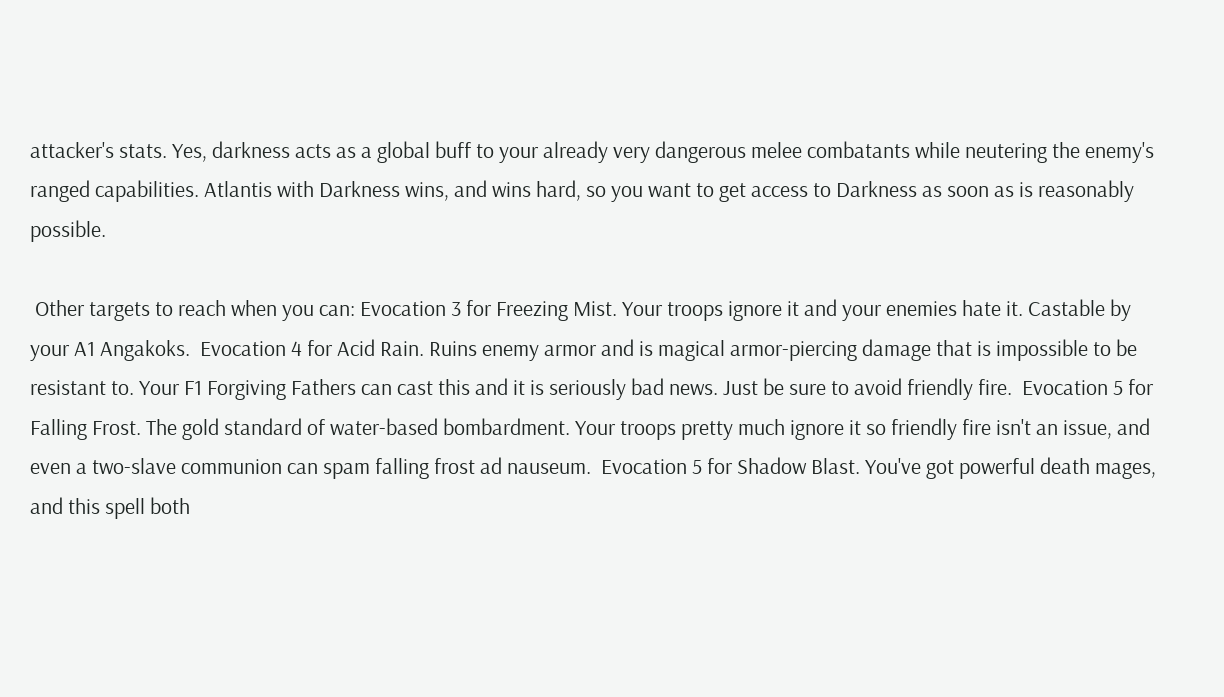attacker's stats. Yes, darkness acts as a global buff to your already very dangerous melee combatants while neutering the enemy's ranged capabilities. Atlantis with Darkness wins, and wins hard, so you want to get access to Darkness as soon as is reasonably possible.

 Other targets to reach when you can: Evocation 3 for Freezing Mist. Your troops ignore it and your enemies hate it. Castable by your A1 Angakoks.  Evocation 4 for Acid Rain. Ruins enemy armor and is magical armor-piercing damage that is impossible to be resistant to. Your F1 Forgiving Fathers can cast this and it is seriously bad news. Just be sure to avoid friendly fire.  Evocation 5 for Falling Frost. The gold standard of water-based bombardment. Your troops pretty much ignore it so friendly fire isn't an issue, and even a two-slave communion can spam falling frost ad nauseum.  Evocation 5 for Shadow Blast. You've got powerful death mages, and this spell both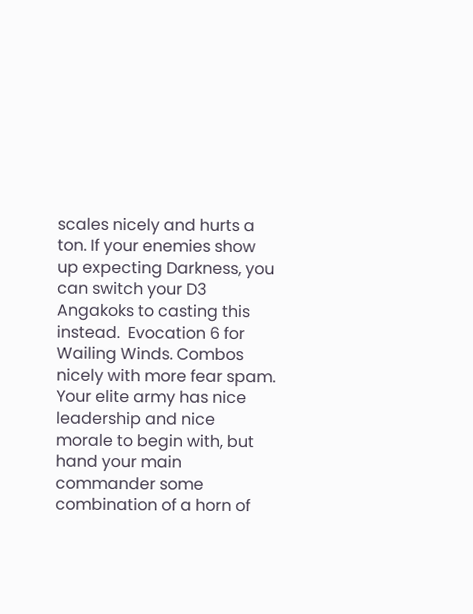scales nicely and hurts a ton. If your enemies show up expecting Darkness, you can switch your D3 Angakoks to casting this instead.  Evocation 6 for Wailing Winds. Combos nicely with more fear spam. Your elite army has nice leadership and nice morale to begin with, but hand your main commander some combination of a horn of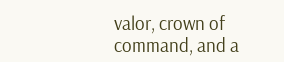valor, crown of command, and a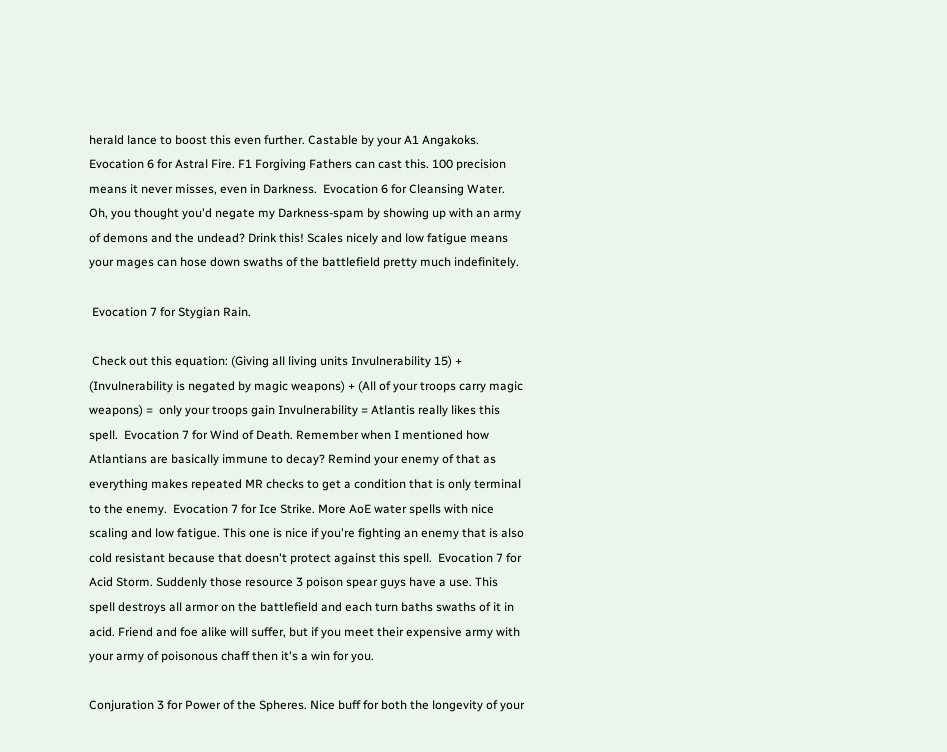herald lance to boost this even further. Castable by your A1 Angakoks.  Evocation 6 for Astral Fire. F1 Forgiving Fathers can cast this. 100 precision means it never misses, even in Darkness.  Evocation 6 for Cleansing Water. Oh, you thought you'd negate my Darkness-spam by showing up with an army of demons and the undead? Drink this! Scales nicely and low fatigue means your mages can hose down swaths of the battlefield pretty much indefinitely.

 Evocation 7 for Stygian Rain.

 Check out this equation: (Giving all living units Invulnerability 15) + (Invulnerability is negated by magic weapons) + (All of your troops carry magic weapons) =  only your troops gain Invulnerability = Atlantis really likes this spell.  Evocation 7 for Wind of Death. Remember when I mentioned how Atlantians are basically immune to decay? Remind your enemy of that as everything makes repeated MR checks to get a condition that is only terminal to the enemy.  Evocation 7 for Ice Strike. More AoE water spells with nice scaling and low fatigue. This one is nice if you're fighting an enemy that is also cold resistant because that doesn't protect against this spell.  Evocation 7 for Acid Storm. Suddenly those resource 3 poison spear guys have a use. This spell destroys all armor on the battlefield and each turn baths swaths of it in acid. Friend and foe alike will suffer, but if you meet their expensive army with your army of poisonous chaff then it's a win for you.

Conjuration 3 for Power of the Spheres. Nice buff for both the longevity of your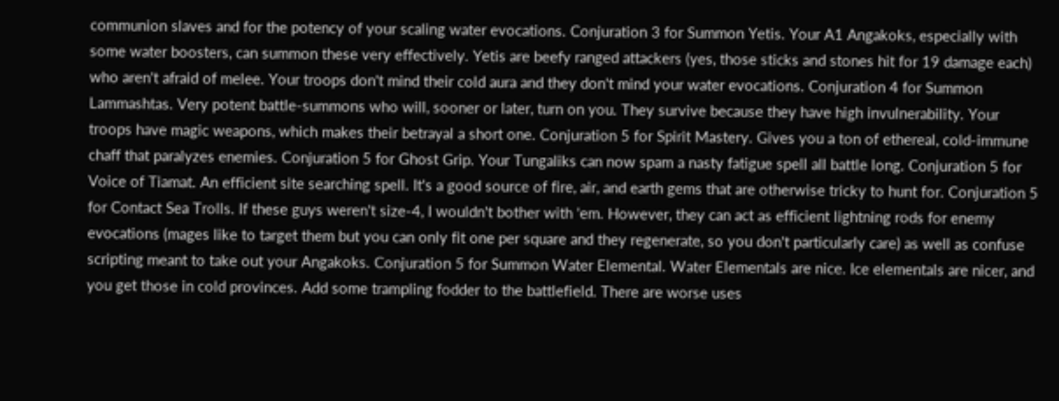communion slaves and for the potency of your scaling water evocations. Conjuration 3 for Summon Yetis. Your A1 Angakoks, especially with some water boosters, can summon these very effectively. Yetis are beefy ranged attackers (yes, those sticks and stones hit for 19 damage each) who aren't afraid of melee. Your troops don't mind their cold aura and they don't mind your water evocations. Conjuration 4 for Summon Lammashtas. Very potent battle-summons who will, sooner or later, turn on you. They survive because they have high invulnerability. Your troops have magic weapons, which makes their betrayal a short one. Conjuration 5 for Spirit Mastery. Gives you a ton of ethereal, cold-immune chaff that paralyzes enemies. Conjuration 5 for Ghost Grip. Your Tungaliks can now spam a nasty fatigue spell all battle long. Conjuration 5 for Voice of Tiamat. An efficient site searching spell. It's a good source of fire, air, and earth gems that are otherwise tricky to hunt for. Conjuration 5 for Contact Sea Trolls. If these guys weren't size-4, I wouldn't bother with 'em. However, they can act as efficient lightning rods for enemy evocations (mages like to target them but you can only fit one per square and they regenerate, so you don't particularly care) as well as confuse scripting meant to take out your Angakoks. Conjuration 5 for Summon Water Elemental. Water Elementals are nice. Ice elementals are nicer, and you get those in cold provinces. Add some trampling fodder to the battlefield. There are worse uses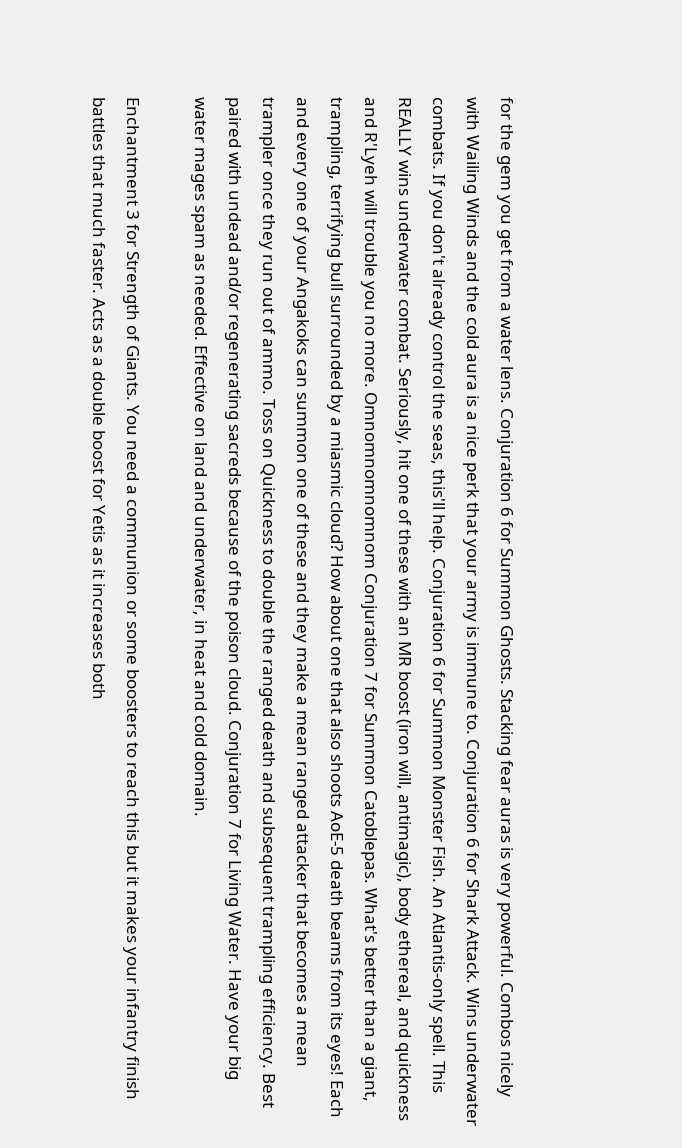for the gem you get from a water lens. Conjuration 6 for Summon Ghosts. Stacking fear auras is very powerful. Combos nicely with Wailing Winds and the cold aura is a nice perk that your army is immune to. Conjuration 6 for Shark Attack. Wins underwater combats. If you don't already control the seas, this'll help. Conjuration 6 for Summon Monster Fish. An Atlantis-only spell. This REALLY wins underwater combat. Seriously, hit one of these with an MR boost (iron will, antimagic), body ethereal, and quickness and R'Lyeh will trouble you no more. Omnomnomnomnom Conjuration 7 for Summon Catoblepas. What's better than a giant, trampling, terrifying bull surrounded by a miasmic cloud? How about one that also shoots AoE-5 death beams from its eyes! Each and every one of your Angakoks can summon one of these and they make a mean ranged attacker that becomes a mean trampler once they run out of ammo. Toss on Quickness to double the ranged death and subsequent trampling efficiency. Best paired with undead and/or regenerating sacreds because of the poison cloud. Conjuration 7 for Living Water. Have your big water mages spam as needed. Effective on land and underwater, in heat and cold domain.

Enchantment 3 for Strength of Giants. You need a communion or some boosters to reach this but it makes your infantry finish battles that much faster. Acts as a double boost for Yetis as it increases both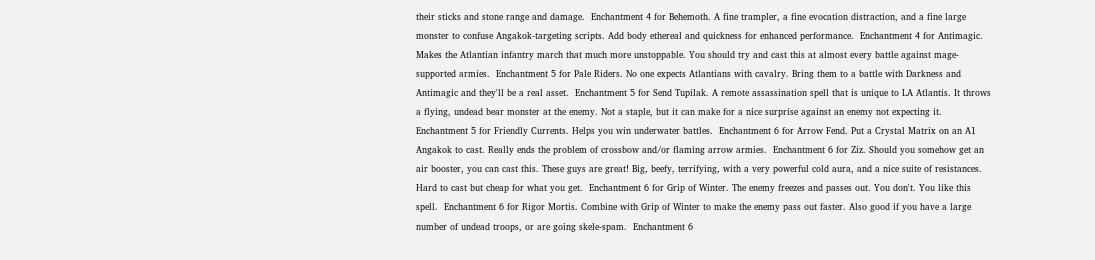their sticks and stone range and damage.  Enchantment 4 for Behemoth. A fine trampler, a fine evocation distraction, and a fine large monster to confuse Angakok-targeting scripts. Add body ethereal and quickness for enhanced performance.  Enchantment 4 for Antimagic. Makes the Atlantian infantry march that much more unstoppable. You should try and cast this at almost every battle against mage-supported armies.  Enchantment 5 for Pale Riders. No one expects Atlantians with cavalry. Bring them to a battle with Darkness and Antimagic and they'll be a real asset.  Enchantment 5 for Send Tupilak. A remote assassination spell that is unique to LA Atlantis. It throws a flying, undead bear monster at the enemy. Not a staple, but it can make for a nice surprise against an enemy not expecting it.  Enchantment 5 for Friendly Currents. Helps you win underwater battles.  Enchantment 6 for Arrow Fend. Put a Crystal Matrix on an A1 Angakok to cast. Really ends the problem of crossbow and/or flaming arrow armies.  Enchantment 6 for Ziz. Should you somehow get an air booster, you can cast this. These guys are great! Big, beefy, terrifying, with a very powerful cold aura, and a nice suite of resistances. Hard to cast but cheap for what you get.  Enchantment 6 for Grip of Winter. The enemy freezes and passes out. You don't. You like this spell.  Enchantment 6 for Rigor Mortis. Combine with Grip of Winter to make the enemy pass out faster. Also good if you have a large number of undead troops, or are going skele-spam.  Enchantment 6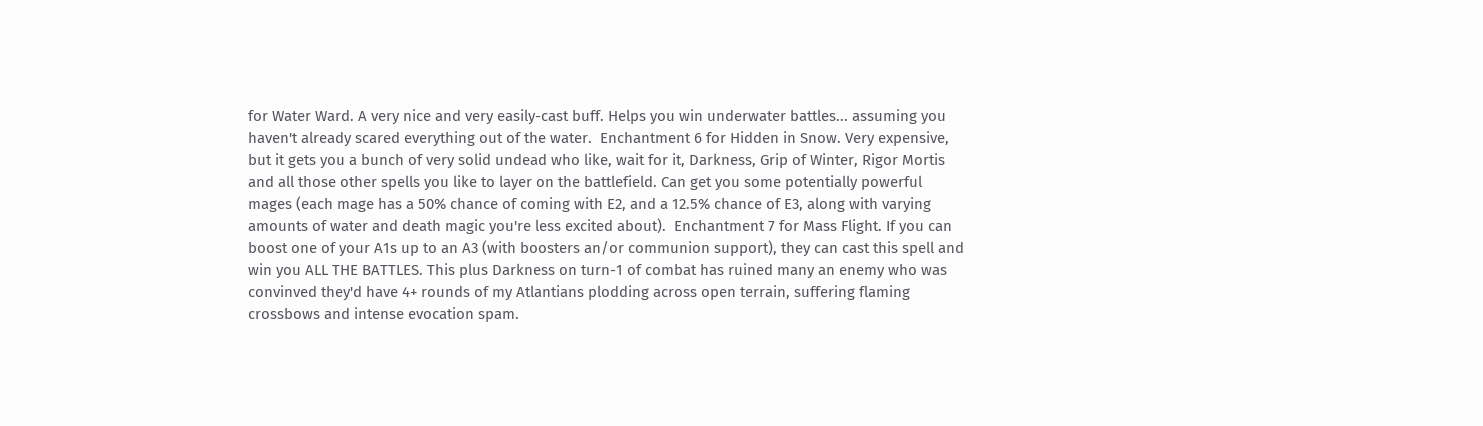for Water Ward. A very nice and very easily-cast buff. Helps you win underwater battles... assuming you haven't already scared everything out of the water.  Enchantment 6 for Hidden in Snow. Very expensive, but it gets you a bunch of very solid undead who like, wait for it, Darkness, Grip of Winter, Rigor Mortis and all those other spells you like to layer on the battlefield. Can get you some potentially powerful mages (each mage has a 50% chance of coming with E2, and a 12.5% chance of E3, along with varying amounts of water and death magic you're less excited about).  Enchantment 7 for Mass Flight. If you can boost one of your A1s up to an A3 (with boosters an/or communion support), they can cast this spell and win you ALL THE BATTLES. This plus Darkness on turn-1 of combat has ruined many an enemy who was convinved they'd have 4+ rounds of my Atlantians plodding across open terrain, suffering flaming crossbows and intense evocation spam.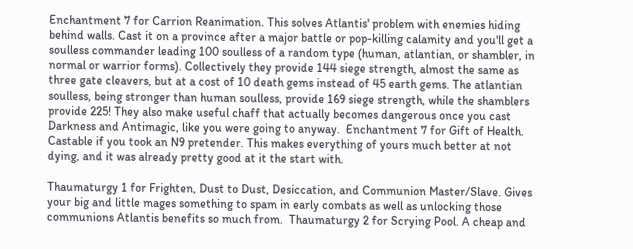Enchantment 7 for Carrion Reanimation. This solves Atlantis' problem with enemies hiding behind walls. Cast it on a province after a major battle or pop-killing calamity and you'll get a soulless commander leading 100 soulless of a random type (human, atlantian, or shambler, in normal or warrior forms). Collectively they provide 144 siege strength, almost the same as three gate cleavers, but at a cost of 10 death gems instead of 45 earth gems. The atlantian soulless, being stronger than human soulless, provide 169 siege strength, while the shamblers provide 225! They also make useful chaff that actually becomes dangerous once you cast Darkness and Antimagic, like you were going to anyway.  Enchantment 7 for Gift of Health. Castable if you took an N9 pretender. This makes everything of yours much better at not dying, and it was already pretty good at it the start with.

Thaumaturgy 1 for Frighten, Dust to Dust, Desiccation, and Communion Master/Slave. Gives your big and little mages something to spam in early combats as well as unlocking those communions Atlantis benefits so much from.  Thaumaturgy 2 for Scrying Pool. A cheap and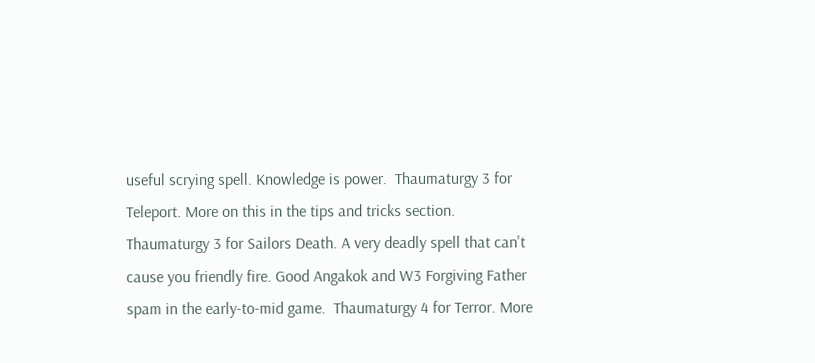useful scrying spell. Knowledge is power.  Thaumaturgy 3 for Teleport. More on this in the tips and tricks section.  Thaumaturgy 3 for Sailors Death. A very deadly spell that can't cause you friendly fire. Good Angakok and W3 Forgiving Father spam in the early-to-mid game.  Thaumaturgy 4 for Terror. More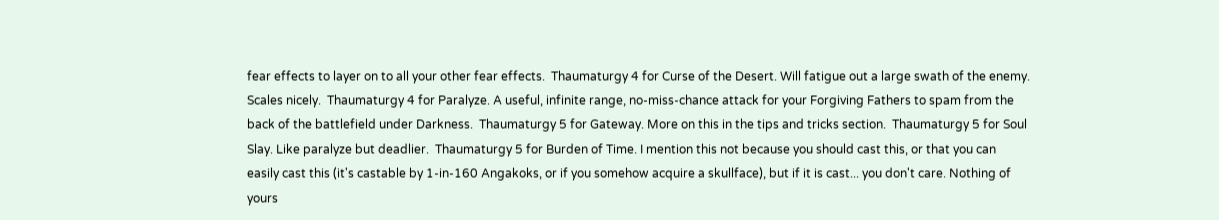fear effects to layer on to all your other fear effects.  Thaumaturgy 4 for Curse of the Desert. Will fatigue out a large swath of the enemy. Scales nicely.  Thaumaturgy 4 for Paralyze. A useful, infinite range, no-miss-chance attack for your Forgiving Fathers to spam from the back of the battlefield under Darkness.  Thaumaturgy 5 for Gateway. More on this in the tips and tricks section.  Thaumaturgy 5 for Soul Slay. Like paralyze but deadlier.  Thaumaturgy 5 for Burden of Time. I mention this not because you should cast this, or that you can easily cast this (it's castable by 1-in-160 Angakoks, or if you somehow acquire a skullface), but if it is cast... you don't care. Nothing of yours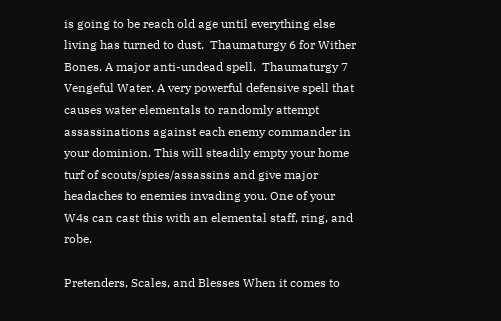is going to be reach old age until everything else living has turned to dust.  Thaumaturgy 6 for Wither Bones. A major anti-undead spell.  Thaumaturgy 7 Vengeful Water. A very powerful defensive spell that causes water elementals to randomly attempt assassinations against each enemy commander in your dominion. This will steadily empty your home turf of scouts/spies/assassins and give major headaches to enemies invading you. One of your W4s can cast this with an elemental staff, ring, and robe.

Pretenders, Scales, and Blesses When it comes to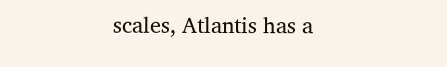scales, Atlantis has a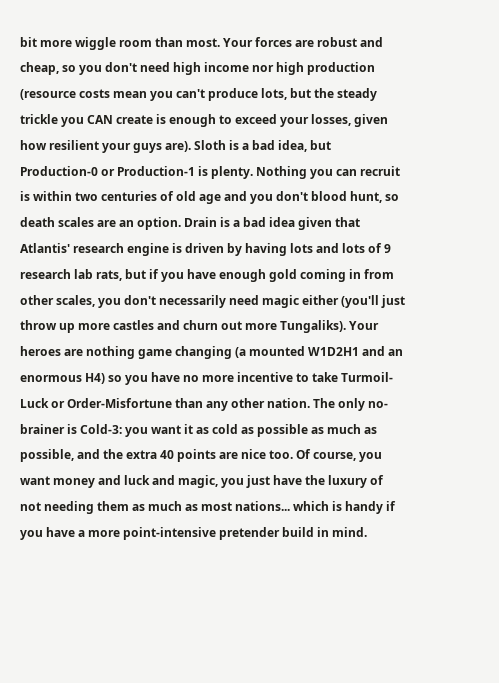bit more wiggle room than most. Your forces are robust and cheap, so you don't need high income nor high production (resource costs mean you can't produce lots, but the steady trickle you CAN create is enough to exceed your losses, given how resilient your guys are). Sloth is a bad idea, but Production-0 or Production-1 is plenty. Nothing you can recruit is within two centuries of old age and you don't blood hunt, so death scales are an option. Drain is a bad idea given that Atlantis' research engine is driven by having lots and lots of 9 research lab rats, but if you have enough gold coming in from other scales, you don't necessarily need magic either (you'll just throw up more castles and churn out more Tungaliks). Your heroes are nothing game changing (a mounted W1D2H1 and an enormous H4) so you have no more incentive to take Turmoil-Luck or Order-Misfortune than any other nation. The only no-brainer is Cold-3: you want it as cold as possible as much as possible, and the extra 40 points are nice too. Of course, you want money and luck and magic, you just have the luxury of not needing them as much as most nations... which is handy if you have a more point-intensive pretender build in mind.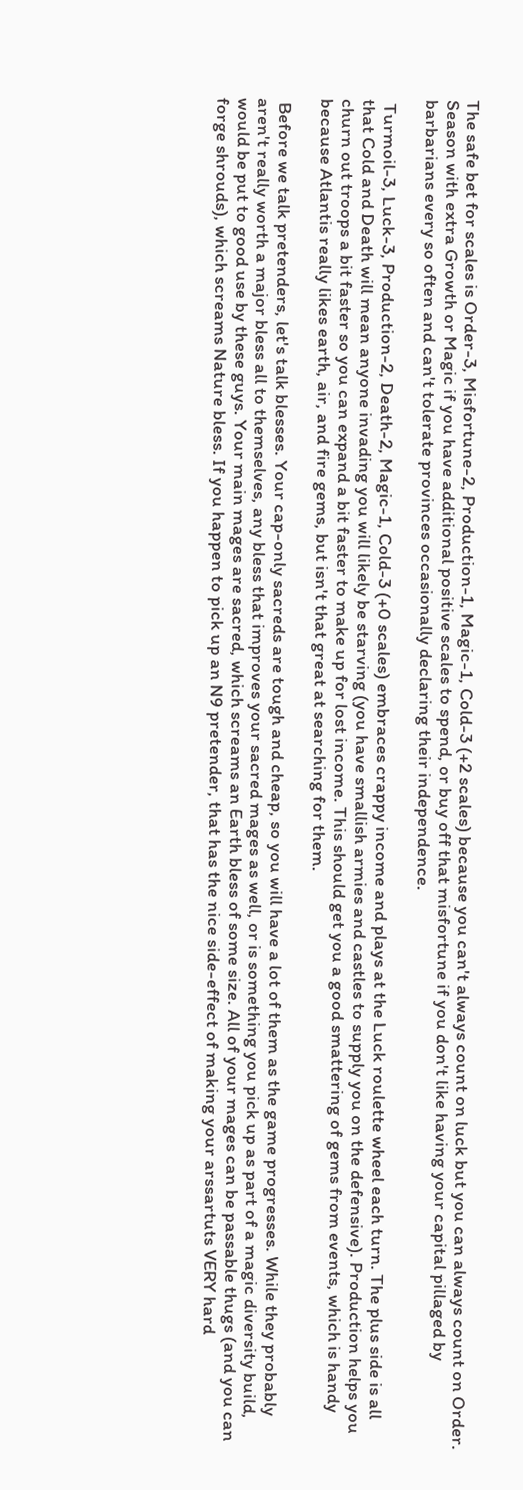The safe bet for scales is Order-3, Misfortune-2, Production-1, Magic-1, Cold-3 (+2 scales) because you can't always count on luck but you can always count on Order. Season with extra Growth or Magic if you have additional positive scales to spend, or buy off that misfortune if you don't like having your capital pillaged by barbarians every so often and can't tolerate provinces occasionally declaring their independence.

 Turmoil-3, Luck-3, Production-2, Death-2, Magic-1, Cold-3 (+0 scales) embraces crappy income and plays at the Luck roulette wheel each turn. The plus side is all that Cold and Death will mean anyone invading you will likely be starving (you have smallish armies and castles to supply you on the defensive). Production helps you churn out troops a bit faster so you can expand a bit faster to make up for lost income. This should get you a good smattering of gems from events, which is handy because Atlantis really likes earth, air, and fire gems, but isn't that great at searching for them.

 Before we talk pretenders, let's talk blesses. Your cap-only sacreds are tough and cheap, so you will have a lot of them as the game progresses. While they probably aren't really worth a major bless all to themselves, any bless that improves your sacred mages as well, or is something you pick up as part of a magic diversity build, would be put to good use by these guys. Your main mages are sacred, which screams an Earth bless of some size. All of your mages can be passable thugs (and you can forge shrouds), which screams Nature bless. If you happen to pick up an N9 pretender, that has the nice side-effect of making your arssartuts VERY hard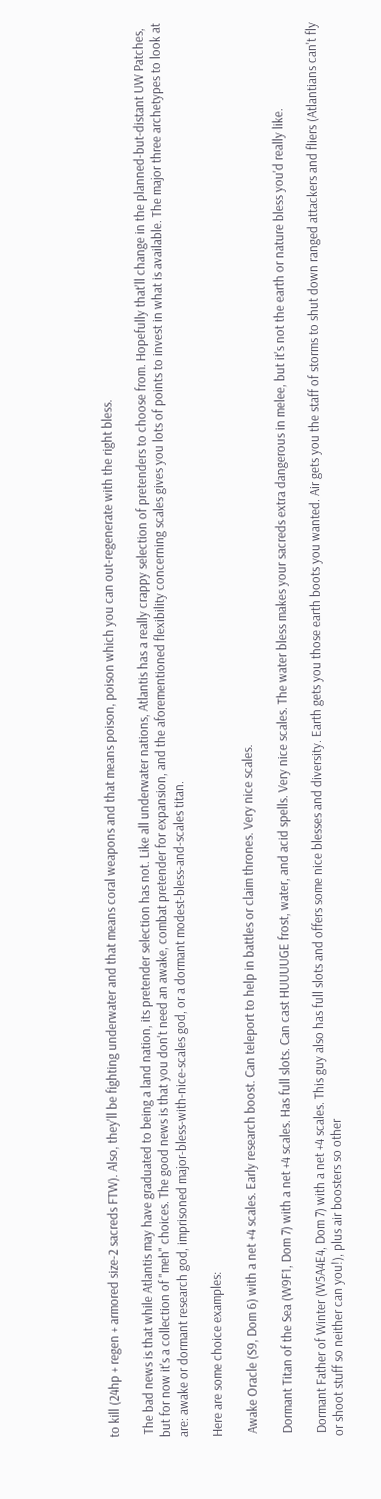to kill (24hp + regen + armored size-2 sacreds FTW). Also, they'll be fighting underwater and that means coral weapons and that means poison, poison which you can out-regenerate with the right bless.

 The bad news is that while Atlantis may have graduated to being a land nation, its pretender selection has not. Like all underwater nations, Atlantis has a really crappy selection of pretenders to choose from. Hopefully that'll change in the planned-but-distant UW Patches, but for now it's a collection of "meh" choices. The good news is that you don't need an awake, combat pretender for expansion, and the aforementioned flexibility concerning scales gives you lots of points to invest in what is available. The major three archetypes to look at are: awake or dormant research god, imprisoned major-bless-with-nice-scales god, or a dormant modest-bless-and-scales titan.

Here are some choice examples:

 Awake Oracle (S9, Dom 6) with a net +4 scales. Early research boost. Can teleport to help in battles or claim thrones. Very nice scales.

 Dormant Titan of the Sea (W9F1, Dom 7) with a net +4 scales. Has full slots. Can cast HUUUUGE frost, water, and acid spells. Very nice scales. The water bless makes your sacreds extra dangerous in melee, but it's not the earth or nature bless you'd really like.

 Dormant Father of Winter (W5A4E4, Dom 7) with a net +4 scales. This guy also has full slots and offers some nice blesses and diversity. Earth gets you those earth boots you wanted. Air gets you the staff of storms to shut down ranged attackers and fliers (Atlantians can't fly or shoot stuff so neither can you!), plus air boosters so other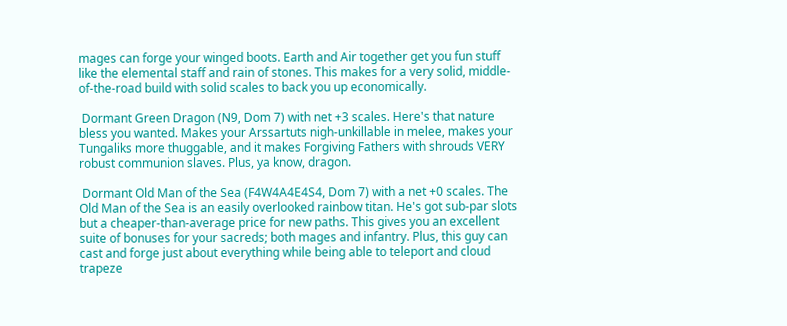mages can forge your winged boots. Earth and Air together get you fun stuff like the elemental staff and rain of stones. This makes for a very solid, middle-of-the-road build with solid scales to back you up economically.

 Dormant Green Dragon (N9, Dom 7) with net +3 scales. Here's that nature bless you wanted. Makes your Arssartuts nigh-unkillable in melee, makes your Tungaliks more thuggable, and it makes Forgiving Fathers with shrouds VERY robust communion slaves. Plus, ya know, dragon.

 Dormant Old Man of the Sea (F4W4A4E4S4, Dom 7) with a net +0 scales. The Old Man of the Sea is an easily overlooked rainbow titan. He's got sub-par slots but a cheaper-than-average price for new paths. This gives you an excellent suite of bonuses for your sacreds; both mages and infantry. Plus, this guy can cast and forge just about everything while being able to teleport and cloud trapeze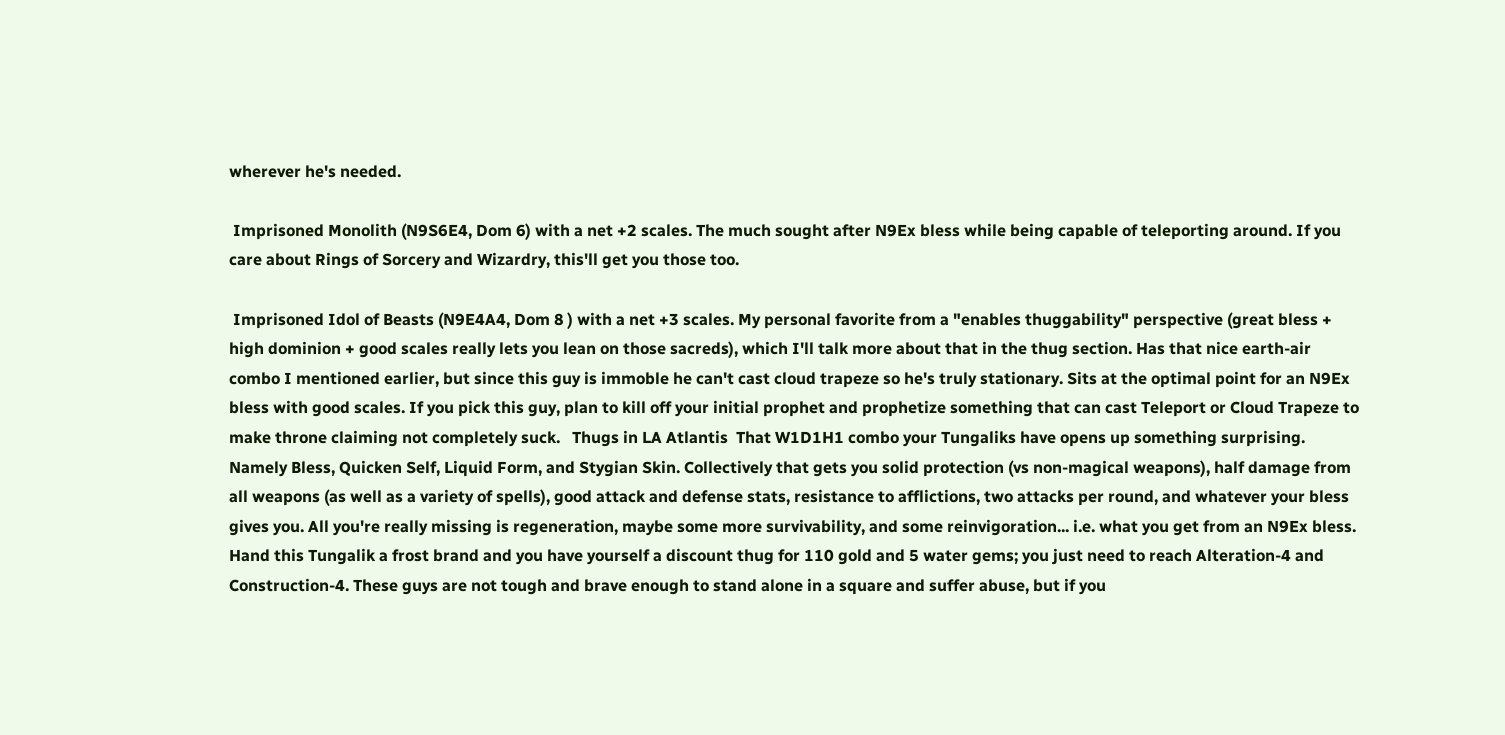wherever he's needed.

 Imprisoned Monolith (N9S6E4, Dom 6) with a net +2 scales. The much sought after N9Ex bless while being capable of teleporting around. If you care about Rings of Sorcery and Wizardry, this'll get you those too.

 Imprisoned Idol of Beasts (N9E4A4, Dom 8 ) with a net +3 scales. My personal favorite from a "enables thuggability" perspective (great bless + high dominion + good scales really lets you lean on those sacreds), which I'll talk more about that in the thug section. Has that nice earth-air combo I mentioned earlier, but since this guy is immoble he can't cast cloud trapeze so he's truly stationary. Sits at the optimal point for an N9Ex bless with good scales. If you pick this guy, plan to kill off your initial prophet and prophetize something that can cast Teleport or Cloud Trapeze to make throne claiming not completely suck.   Thugs in LA Atlantis  That W1D1H1 combo your Tungaliks have opens up something surprising. Namely Bless, Quicken Self, Liquid Form, and Stygian Skin. Collectively that gets you solid protection (vs non-magical weapons), half damage from all weapons (as well as a variety of spells), good attack and defense stats, resistance to afflictions, two attacks per round, and whatever your bless gives you. All you're really missing is regeneration, maybe some more survivability, and some reinvigoration... i.e. what you get from an N9Ex bless. Hand this Tungalik a frost brand and you have yourself a discount thug for 110 gold and 5 water gems; you just need to reach Alteration-4 and Construction-4. These guys are not tough and brave enough to stand alone in a square and suffer abuse, but if you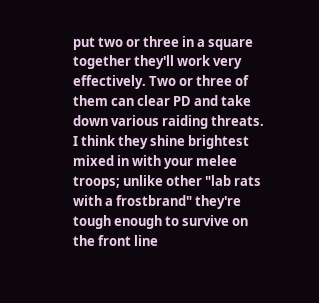put two or three in a square together they'll work very effectively. Two or three of them can clear PD and take down various raiding threats. I think they shine brightest mixed in with your melee troops; unlike other "lab rats with a frostbrand" they're tough enough to survive on the front line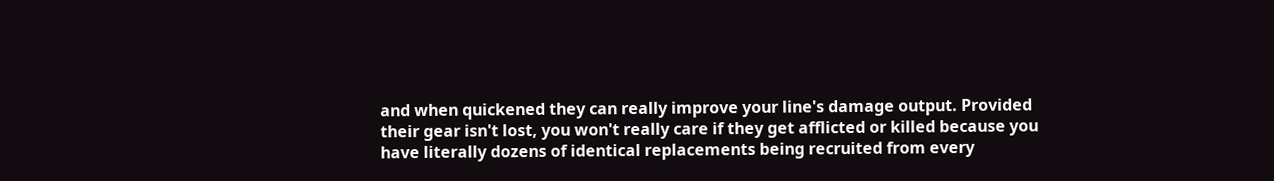and when quickened they can really improve your line's damage output. Provided their gear isn't lost, you won't really care if they get afflicted or killed because you have literally dozens of identical replacements being recruited from every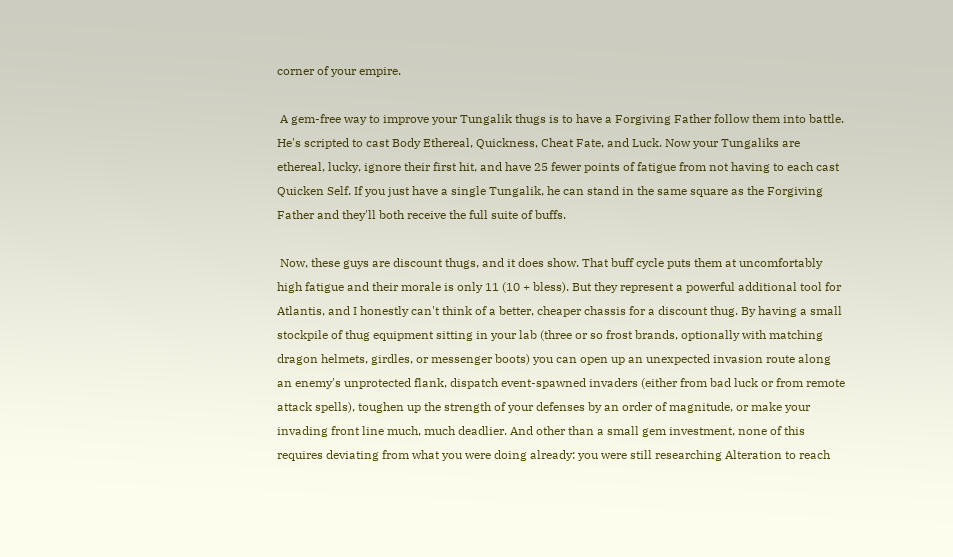corner of your empire.

 A gem-free way to improve your Tungalik thugs is to have a Forgiving Father follow them into battle. He's scripted to cast Body Ethereal, Quickness, Cheat Fate, and Luck. Now your Tungaliks are ethereal, lucky, ignore their first hit, and have 25 fewer points of fatigue from not having to each cast Quicken Self. If you just have a single Tungalik, he can stand in the same square as the Forgiving Father and they'll both receive the full suite of buffs.

 Now, these guys are discount thugs, and it does show. That buff cycle puts them at uncomfortably high fatigue and their morale is only 11 (10 + bless). But they represent a powerful additional tool for Atlantis, and I honestly can't think of a better, cheaper chassis for a discount thug. By having a small stockpile of thug equipment sitting in your lab (three or so frost brands, optionally with matching dragon helmets, girdles, or messenger boots) you can open up an unexpected invasion route along an enemy's unprotected flank, dispatch event-spawned invaders (either from bad luck or from remote attack spells), toughen up the strength of your defenses by an order of magnitude, or make your invading front line much, much deadlier. And other than a small gem investment, none of this requires deviating from what you were doing already: you were still researching Alteration to reach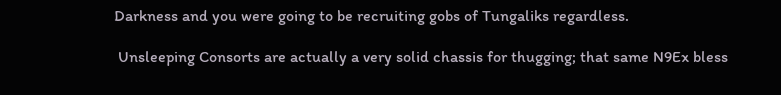Darkness and you were going to be recruiting gobs of Tungaliks regardless.

 Unsleeping Consorts are actually a very solid chassis for thugging; that same N9Ex bless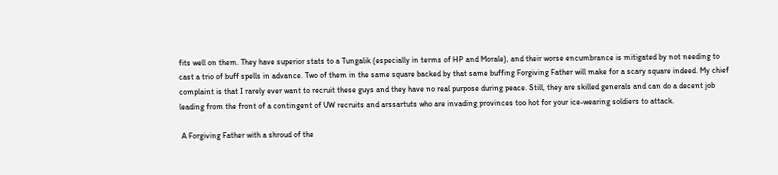fits well on them. They have superior stats to a Tungalik (especially in terms of HP and Morale), and their worse encumbrance is mitigated by not needing to cast a trio of buff spells in advance. Two of them in the same square backed by that same buffing Forgiving Father will make for a scary square indeed. My chief complaint is that I rarely ever want to recruit these guys and they have no real purpose during peace. Still, they are skilled generals and can do a decent job leading from the front of a contingent of UW recruits and arssartuts who are invading provinces too hot for your ice-wearing soldiers to attack.

 A Forgiving Father with a shroud of the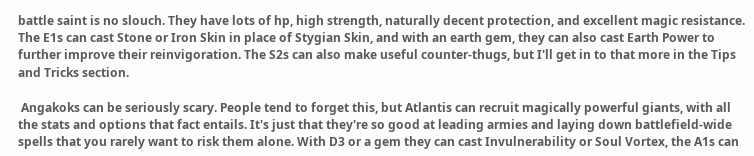battle saint is no slouch. They have lots of hp, high strength, naturally decent protection, and excellent magic resistance. The E1s can cast Stone or Iron Skin in place of Stygian Skin, and with an earth gem, they can also cast Earth Power to further improve their reinvigoration. The S2s can also make useful counter-thugs, but I'll get in to that more in the Tips and Tricks section.

 Angakoks can be seriously scary. People tend to forget this, but Atlantis can recruit magically powerful giants, with all the stats and options that fact entails. It's just that they're so good at leading armies and laying down battlefield-wide spells that you rarely want to risk them alone. With D3 or a gem they can cast Invulnerability or Soul Vortex, the A1s can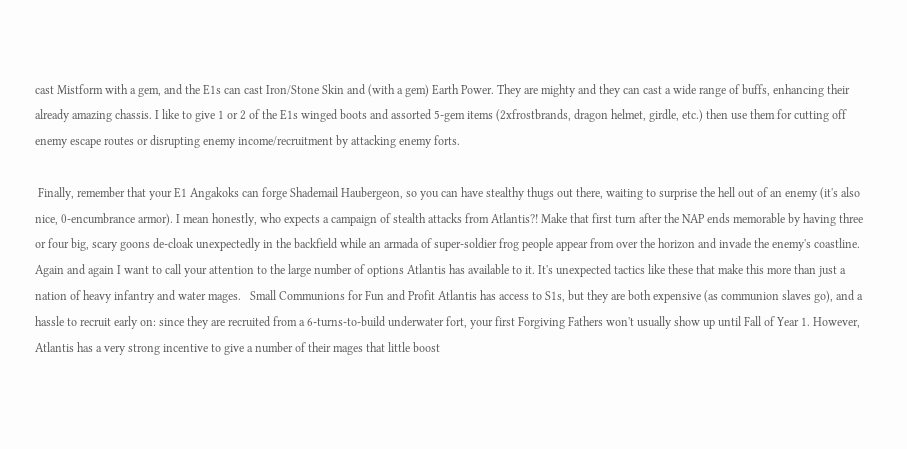cast Mistform with a gem, and the E1s can cast Iron/Stone Skin and (with a gem) Earth Power. They are mighty and they can cast a wide range of buffs, enhancing their already amazing chassis. I like to give 1 or 2 of the E1s winged boots and assorted 5-gem items (2xfrostbrands, dragon helmet, girdle, etc.) then use them for cutting off enemy escape routes or disrupting enemy income/recruitment by attacking enemy forts.

 Finally, remember that your E1 Angakoks can forge Shademail Haubergeon, so you can have stealthy thugs out there, waiting to surprise the hell out of an enemy (it's also nice, 0-encumbrance armor). I mean honestly, who expects a campaign of stealth attacks from Atlantis?! Make that first turn after the NAP ends memorable by having three or four big, scary goons de-cloak unexpectedly in the backfield while an armada of super-soldier frog people appear from over the horizon and invade the enemy's coastline. Again and again I want to call your attention to the large number of options Atlantis has available to it. It's unexpected tactics like these that make this more than just a nation of heavy infantry and water mages.   Small Communions for Fun and Profit Atlantis has access to S1s, but they are both expensive (as communion slaves go), and a hassle to recruit early on: since they are recruited from a 6-turns-to-build underwater fort, your first Forgiving Fathers won't usually show up until Fall of Year 1. However, Atlantis has a very strong incentive to give a number of their mages that little boost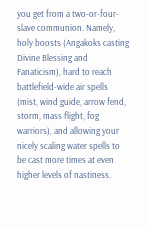you get from a two-or-four-slave communion. Namely, holy boosts (Angakoks casting Divine Blessing and Fanaticism), hard to reach battlefield-wide air spells (mist, wind guide, arrow fend, storm, mass flight, fog warriors), and allowing your nicely scaling water spells to be cast more times at even higher levels of nastiness.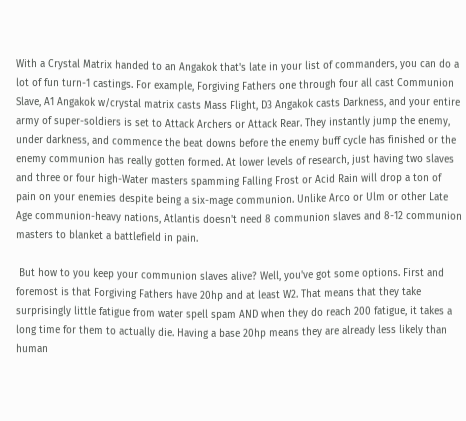With a Crystal Matrix handed to an Angakok that's late in your list of commanders, you can do a lot of fun turn-1 castings. For example, Forgiving Fathers one through four all cast Communion Slave, A1 Angakok w/crystal matrix casts Mass Flight, D3 Angakok casts Darkness, and your entire army of super-soldiers is set to Attack Archers or Attack Rear. They instantly jump the enemy, under darkness, and commence the beat downs before the enemy buff cycle has finished or the enemy communion has really gotten formed. At lower levels of research, just having two slaves and three or four high-Water masters spamming Falling Frost or Acid Rain will drop a ton of pain on your enemies despite being a six-mage communion. Unlike Arco or Ulm or other Late Age communion-heavy nations, Atlantis doesn't need 8 communion slaves and 8-12 communion masters to blanket a battlefield in pain.

 But how to you keep your communion slaves alive? Well, you've got some options. First and foremost is that Forgiving Fathers have 20hp and at least W2. That means that they take surprisingly little fatigue from water spell spam AND when they do reach 200 fatigue, it takes a long time for them to actually die. Having a base 20hp means they are already less likely than human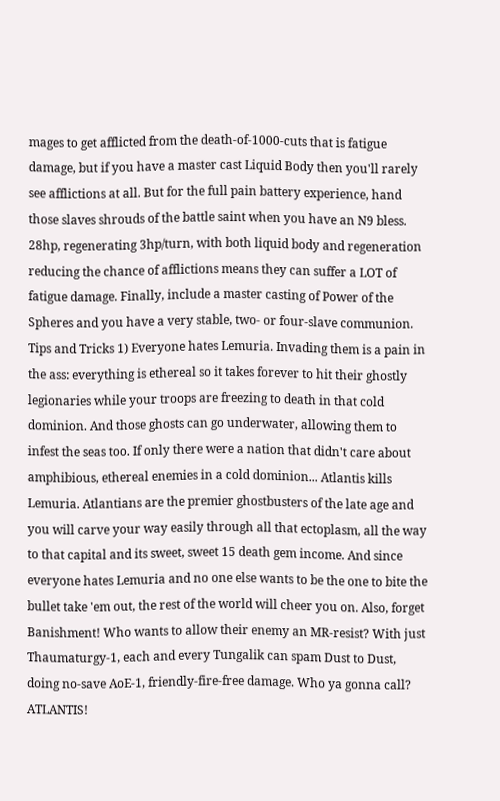mages to get afflicted from the death-of-1000-cuts that is fatigue damage, but if you have a master cast Liquid Body then you'll rarely see afflictions at all. But for the full pain battery experience, hand those slaves shrouds of the battle saint when you have an N9 bless. 28hp, regenerating 3hp/turn, with both liquid body and regeneration reducing the chance of afflictions means they can suffer a LOT of fatigue damage. Finally, include a master casting of Power of the Spheres and you have a very stable, two- or four-slave communion.   Tips and Tricks 1) Everyone hates Lemuria. Invading them is a pain in the ass: everything is ethereal so it takes forever to hit their ghostly legionaries while your troops are freezing to death in that cold dominion. And those ghosts can go underwater, allowing them to infest the seas too. If only there were a nation that didn't care about amphibious, ethereal enemies in a cold dominion... Atlantis kills Lemuria. Atlantians are the premier ghostbusters of the late age and you will carve your way easily through all that ectoplasm, all the way to that capital and its sweet, sweet 15 death gem income. And since everyone hates Lemuria and no one else wants to be the one to bite the bullet take 'em out, the rest of the world will cheer you on. Also, forget Banishment! Who wants to allow their enemy an MR-resist? With just Thaumaturgy-1, each and every Tungalik can spam Dust to Dust, doing no-save AoE-1, friendly-fire-free damage. Who ya gonna call? ATLANTIS!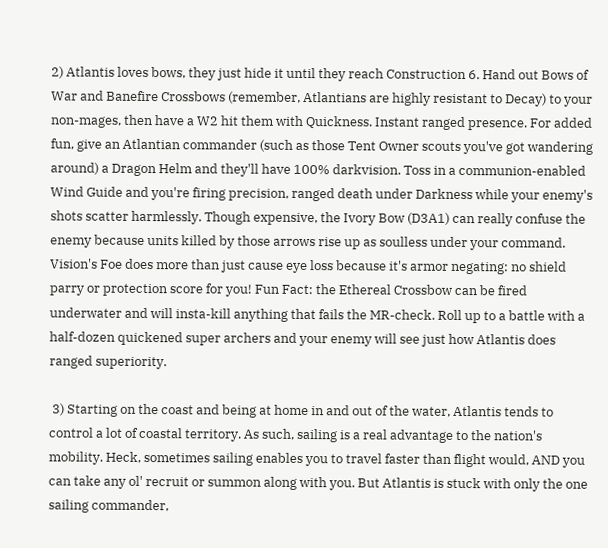2) Atlantis loves bows, they just hide it until they reach Construction 6. Hand out Bows of War and Banefire Crossbows (remember, Atlantians are highly resistant to Decay) to your non-mages, then have a W2 hit them with Quickness. Instant ranged presence. For added fun, give an Atlantian commander (such as those Tent Owner scouts you've got wandering around) a Dragon Helm and they'll have 100% darkvision. Toss in a communion-enabled Wind Guide and you're firing precision, ranged death under Darkness while your enemy's shots scatter harmlessly. Though expensive, the Ivory Bow (D3A1) can really confuse the enemy because units killed by those arrows rise up as soulless under your command. Vision's Foe does more than just cause eye loss because it's armor negating: no shield parry or protection score for you! Fun Fact: the Ethereal Crossbow can be fired underwater and will insta-kill anything that fails the MR-check. Roll up to a battle with a half-dozen quickened super archers and your enemy will see just how Atlantis does ranged superiority.

 3) Starting on the coast and being at home in and out of the water, Atlantis tends to control a lot of coastal territory. As such, sailing is a real advantage to the nation's mobility. Heck, sometimes sailing enables you to travel faster than flight would, AND you can take any ol' recruit or summon along with you. But Atlantis is stuck with only the one sailing commander,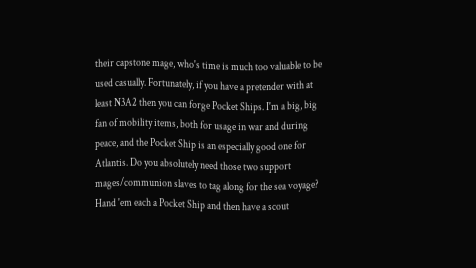their capstone mage, who's time is much too valuable to be used casually. Fortunately, if you have a pretender with at least N3A2 then you can forge Pocket Ships. I'm a big, big fan of mobility items, both for usage in war and during peace, and the Pocket Ship is an especially good one for Atlantis. Do you absolutely need those two support mages/communion slaves to tag along for the sea voyage? Hand 'em each a Pocket Ship and then have a scout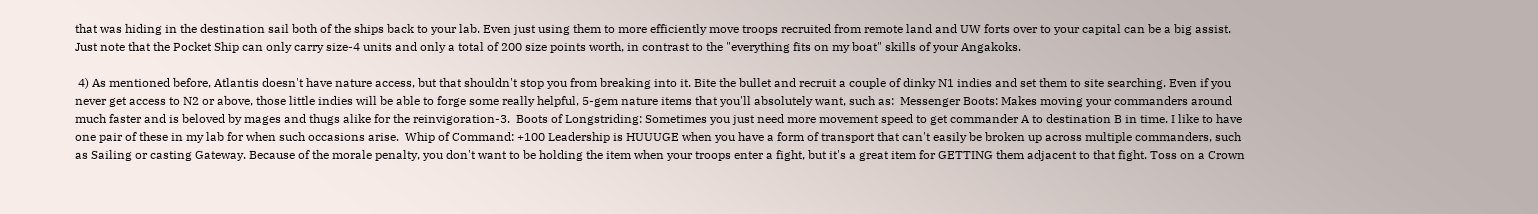that was hiding in the destination sail both of the ships back to your lab. Even just using them to more efficiently move troops recruited from remote land and UW forts over to your capital can be a big assist. Just note that the Pocket Ship can only carry size-4 units and only a total of 200 size points worth, in contrast to the "everything fits on my boat" skills of your Angakoks.

 4) As mentioned before, Atlantis doesn't have nature access, but that shouldn't stop you from breaking into it. Bite the bullet and recruit a couple of dinky N1 indies and set them to site searching. Even if you never get access to N2 or above, those little indies will be able to forge some really helpful, 5-gem nature items that you'll absolutely want, such as:  Messenger Boots: Makes moving your commanders around much faster and is beloved by mages and thugs alike for the reinvigoration-3.  Boots of Longstriding: Sometimes you just need more movement speed to get commander A to destination B in time. I like to have one pair of these in my lab for when such occasions arise.  Whip of Command: +100 Leadership is HUUUGE when you have a form of transport that can't easily be broken up across multiple commanders, such as Sailing or casting Gateway. Because of the morale penalty, you don't want to be holding the item when your troops enter a fight, but it's a great item for GETTING them adjacent to that fight. Toss on a Crown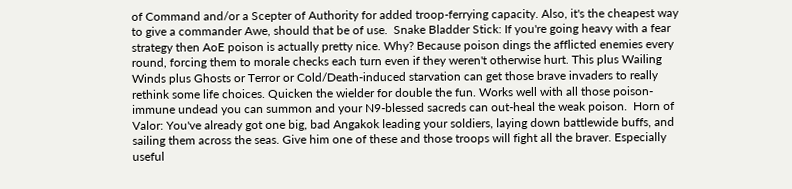of Command and/or a Scepter of Authority for added troop-ferrying capacity. Also, it's the cheapest way to give a commander Awe, should that be of use.  Snake Bladder Stick: If you're going heavy with a fear strategy then AoE poison is actually pretty nice. Why? Because poison dings the afflicted enemies every round, forcing them to morale checks each turn even if they weren't otherwise hurt. This plus Wailing Winds plus Ghosts or Terror or Cold/Death-induced starvation can get those brave invaders to really rethink some life choices. Quicken the wielder for double the fun. Works well with all those poison-immune undead you can summon and your N9-blessed sacreds can out-heal the weak poison.  Horn of Valor: You've already got one big, bad Angakok leading your soldiers, laying down battlewide buffs, and sailing them across the seas. Give him one of these and those troops will fight all the braver. Especially useful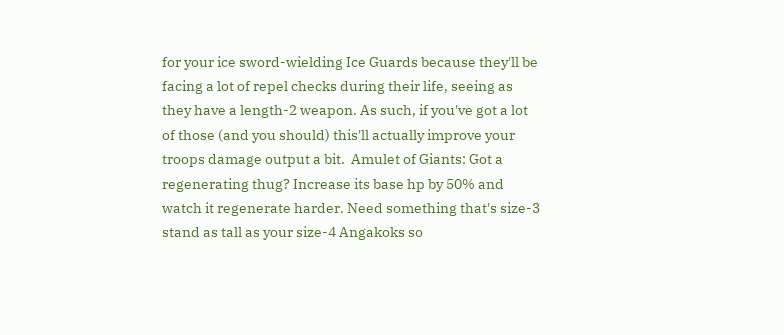for your ice sword-wielding Ice Guards because they'll be facing a lot of repel checks during their life, seeing as they have a length-2 weapon. As such, if you've got a lot of those (and you should) this'll actually improve your troops damage output a bit.  Amulet of Giants: Got a regenerating thug? Increase its base hp by 50% and watch it regenerate harder. Need something that's size-3 stand as tall as your size-4 Angakoks so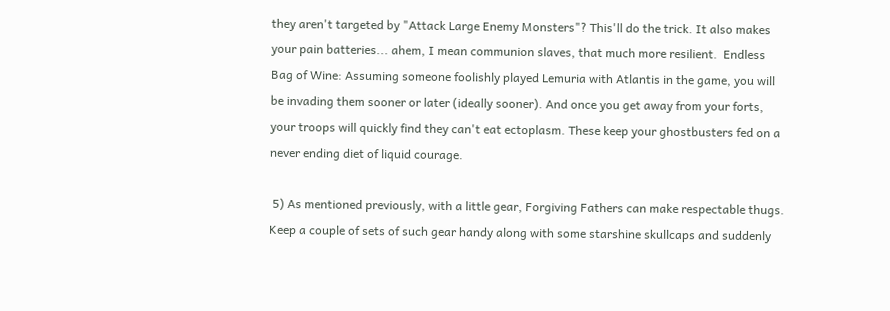they aren't targeted by "Attack Large Enemy Monsters"? This'll do the trick. It also makes your pain batteries... ahem, I mean communion slaves, that much more resilient.  Endless Bag of Wine: Assuming someone foolishly played Lemuria with Atlantis in the game, you will be invading them sooner or later (ideally sooner). And once you get away from your forts, your troops will quickly find they can't eat ectoplasm. These keep your ghostbusters fed on a never ending diet of liquid courage.

 5) As mentioned previously, with a little gear, Forgiving Fathers can make respectable thugs. Keep a couple of sets of such gear handy along with some starshine skullcaps and suddenly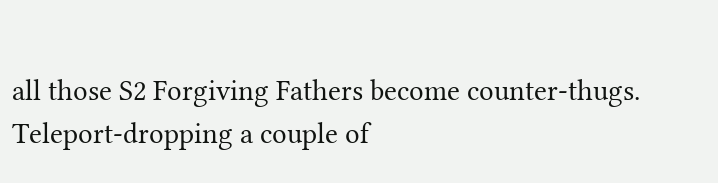all those S2 Forgiving Fathers become counter-thugs. Teleport-dropping a couple of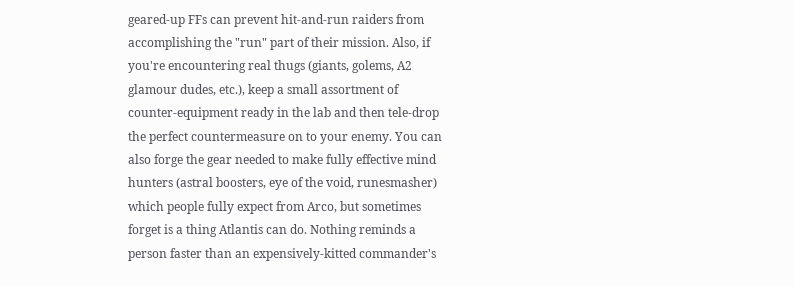geared-up FFs can prevent hit-and-run raiders from accomplishing the "run" part of their mission. Also, if you're encountering real thugs (giants, golems, A2 glamour dudes, etc.), keep a small assortment of counter-equipment ready in the lab and then tele-drop the perfect countermeasure on to your enemy. You can also forge the gear needed to make fully effective mind hunters (astral boosters, eye of the void, runesmasher) which people fully expect from Arco, but sometimes forget is a thing Atlantis can do. Nothing reminds a person faster than an expensively-kitted commander's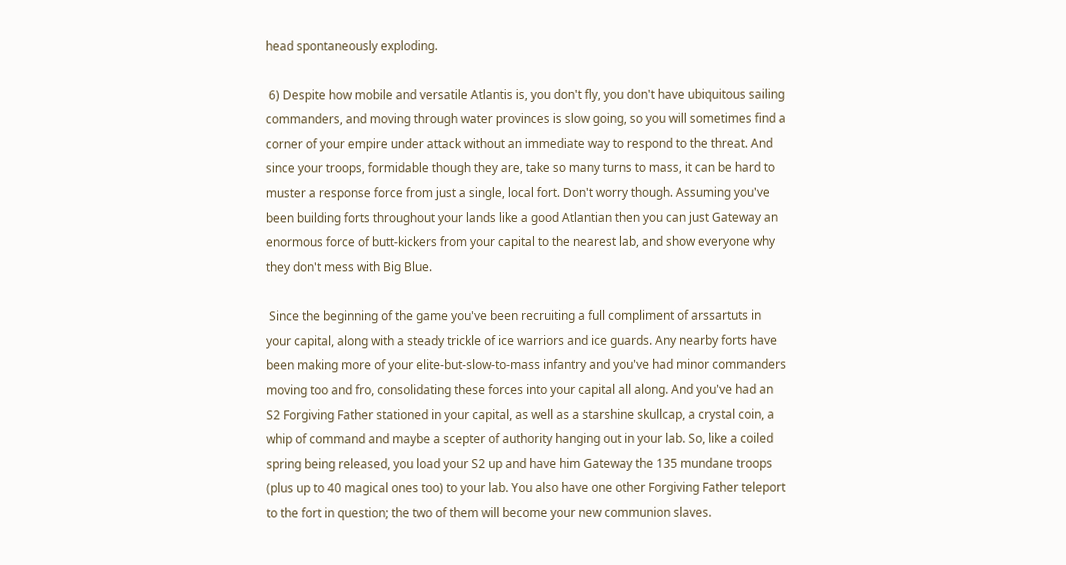head spontaneously exploding.

 6) Despite how mobile and versatile Atlantis is, you don't fly, you don't have ubiquitous sailing commanders, and moving through water provinces is slow going, so you will sometimes find a corner of your empire under attack without an immediate way to respond to the threat. And since your troops, formidable though they are, take so many turns to mass, it can be hard to muster a response force from just a single, local fort. Don't worry though. Assuming you've been building forts throughout your lands like a good Atlantian then you can just Gateway an enormous force of butt-kickers from your capital to the nearest lab, and show everyone why they don't mess with Big Blue.

 Since the beginning of the game you've been recruiting a full compliment of arssartuts in your capital, along with a steady trickle of ice warriors and ice guards. Any nearby forts have been making more of your elite-but-slow-to-mass infantry and you've had minor commanders moving too and fro, consolidating these forces into your capital all along. And you've had an S2 Forgiving Father stationed in your capital, as well as a starshine skullcap, a crystal coin, a whip of command and maybe a scepter of authority hanging out in your lab. So, like a coiled spring being released, you load your S2 up and have him Gateway the 135 mundane troops (plus up to 40 magical ones too) to your lab. You also have one other Forgiving Father teleport to the fort in question; the two of them will become your new communion slaves.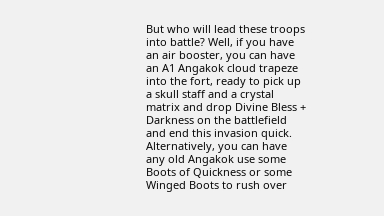But who will lead these troops into battle? Well, if you have an air booster, you can have an A1 Angakok cloud trapeze into the fort, ready to pick up a skull staff and a crystal matrix and drop Divine Bless + Darkness on the battlefield and end this invasion quick. Alternatively, you can have any old Angakok use some Boots of Quickness or some Winged Boots to rush over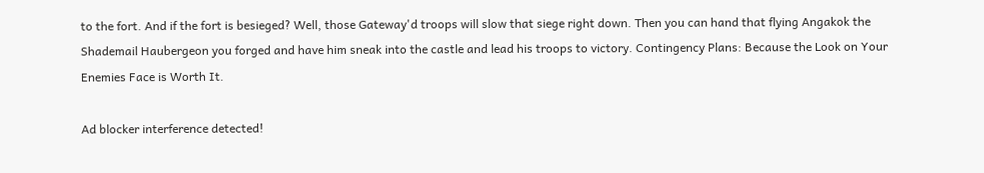to the fort. And if the fort is besieged? Well, those Gateway'd troops will slow that siege right down. Then you can hand that flying Angakok the Shademail Haubergeon you forged and have him sneak into the castle and lead his troops to victory. Contingency Plans: Because the Look on Your Enemies Face is Worth It.

Ad blocker interference detected!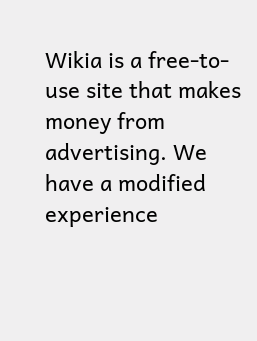Wikia is a free-to-use site that makes money from advertising. We have a modified experience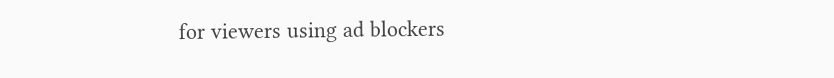for viewers using ad blockers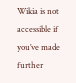Wikia is not accessible if you’ve made further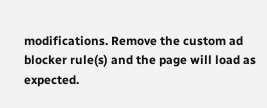modifications. Remove the custom ad blocker rule(s) and the page will load as expected.